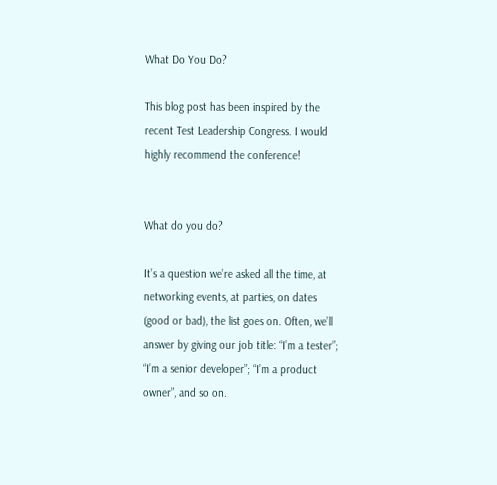What Do You Do?

This blog post has been inspired by the recent Test Leadership Congress. I would highly recommend the conference!


What do you do?

It’s a question we’re asked all the time, at networking events, at parties, on dates (good or bad), the list goes on. Often, we’ll answer by giving our job title: “I’m a tester”; “I’m a senior developer”; “I’m a product owner”, and so on.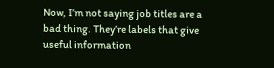Now, I’m not saying job titles are a bad thing. They’re labels that give useful information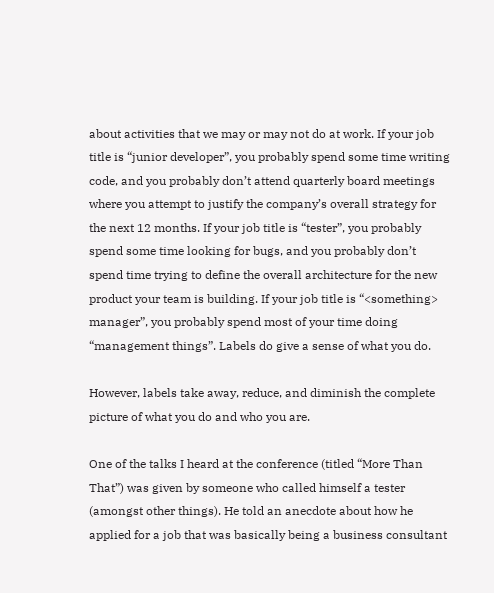about activities that we may or may not do at work. If your job title is “junior developer”, you probably spend some time writing code, and you probably don’t attend quarterly board meetings where you attempt to justify the company’s overall strategy for the next 12 months. If your job title is “tester”, you probably spend some time looking for bugs, and you probably don’t spend time trying to define the overall architecture for the new product your team is building. If your job title is “<something> manager”, you probably spend most of your time doing “management things”. Labels do give a sense of what you do.

However, labels take away, reduce, and diminish the complete picture of what you do and who you are.

One of the talks I heard at the conference (titled “More Than That”) was given by someone who called himself a tester (amongst other things). He told an anecdote about how he applied for a job that was basically being a business consultant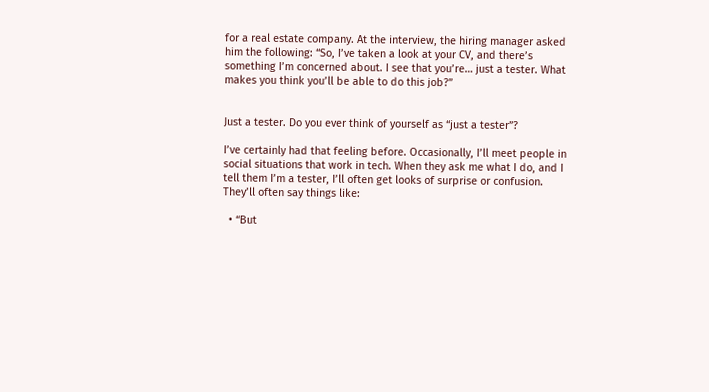for a real estate company. At the interview, the hiring manager asked him the following: “So, I’ve taken a look at your CV, and there’s something I’m concerned about. I see that you’re… just a tester. What makes you think you’ll be able to do this job?”


Just a tester. Do you ever think of yourself as “just a tester”?

I’ve certainly had that feeling before. Occasionally, I’ll meet people in social situations that work in tech. When they ask me what I do, and I tell them I’m a tester, I’ll often get looks of surprise or confusion. They’ll often say things like:

  • “But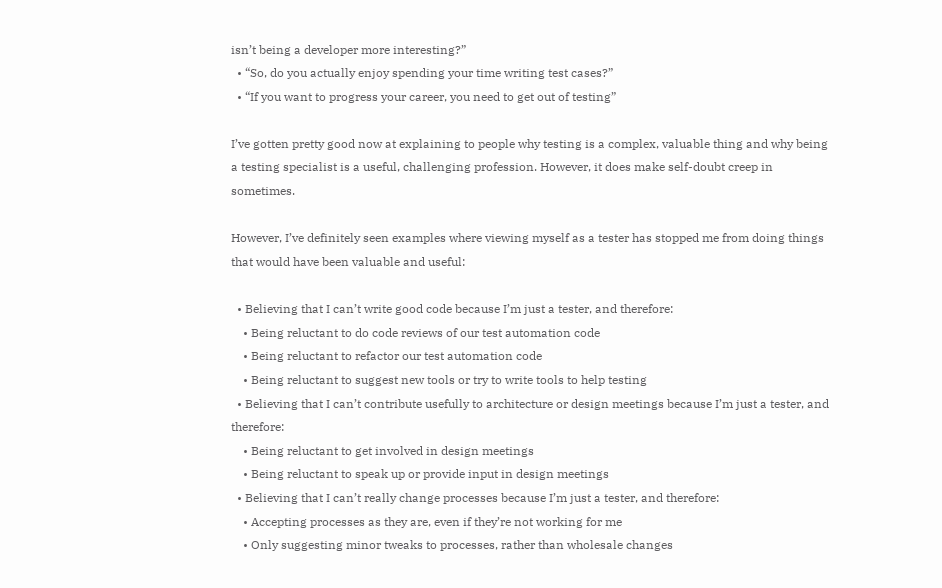isn’t being a developer more interesting?”
  • “So, do you actually enjoy spending your time writing test cases?”
  • “If you want to progress your career, you need to get out of testing”

I’ve gotten pretty good now at explaining to people why testing is a complex, valuable thing and why being a testing specialist is a useful, challenging profession. However, it does make self-doubt creep in sometimes.

However, I’ve definitely seen examples where viewing myself as a tester has stopped me from doing things that would have been valuable and useful:

  • Believing that I can’t write good code because I’m just a tester, and therefore:
    • Being reluctant to do code reviews of our test automation code
    • Being reluctant to refactor our test automation code
    • Being reluctant to suggest new tools or try to write tools to help testing
  • Believing that I can’t contribute usefully to architecture or design meetings because I’m just a tester, and therefore:
    • Being reluctant to get involved in design meetings
    • Being reluctant to speak up or provide input in design meetings
  • Believing that I can’t really change processes because I’m just a tester, and therefore:
    • Accepting processes as they are, even if they’re not working for me
    • Only suggesting minor tweaks to processes, rather than wholesale changes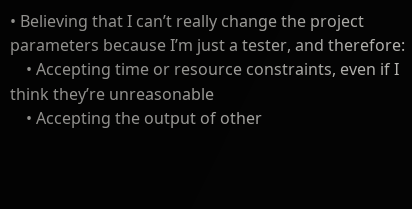• Believing that I can’t really change the project parameters because I’m just a tester, and therefore:
    • Accepting time or resource constraints, even if I think they’re unreasonable
    • Accepting the output of other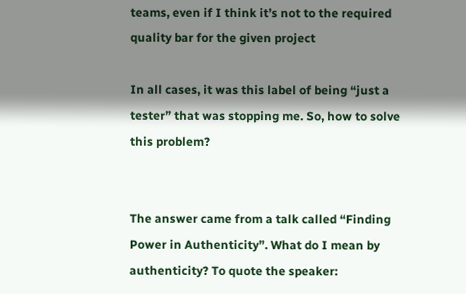teams, even if I think it’s not to the required quality bar for the given project

In all cases, it was this label of being “just a tester” that was stopping me. So, how to solve this problem?


The answer came from a talk called “Finding Power in Authenticity”. What do I mean by authenticity? To quote the speaker: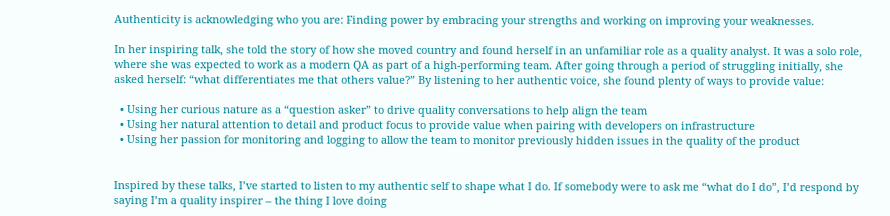Authenticity is acknowledging who you are: Finding power by embracing your strengths and working on improving your weaknesses.

In her inspiring talk, she told the story of how she moved country and found herself in an unfamiliar role as a quality analyst. It was a solo role, where she was expected to work as a modern QA as part of a high-performing team. After going through a period of struggling initially, she asked herself: “what differentiates me that others value?” By listening to her authentic voice, she found plenty of ways to provide value:

  • Using her curious nature as a “question asker” to drive quality conversations to help align the team
  • Using her natural attention to detail and product focus to provide value when pairing with developers on infrastructure
  • Using her passion for monitoring and logging to allow the team to monitor previously hidden issues in the quality of the product


Inspired by these talks, I’ve started to listen to my authentic self to shape what I do. If somebody were to ask me “what do I do”, I’d respond by saying I’m a quality inspirer – the thing I love doing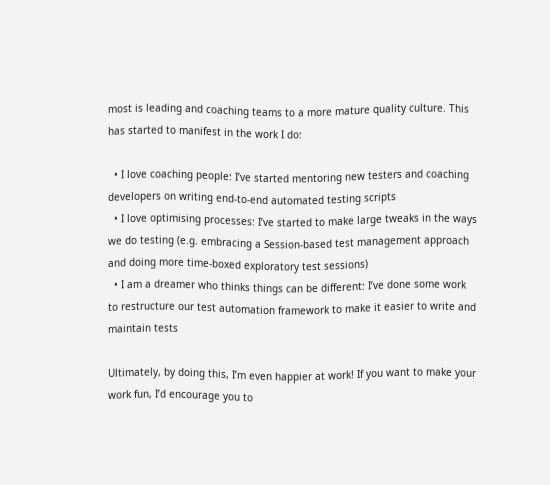most is leading and coaching teams to a more mature quality culture. This has started to manifest in the work I do:

  • I love coaching people: I’ve started mentoring new testers and coaching developers on writing end-to-end automated testing scripts
  • I love optimising processes: I’ve started to make large tweaks in the ways we do testing (e.g. embracing a Session-based test management approach and doing more time-boxed exploratory test sessions)
  • I am a dreamer who thinks things can be different: I’ve done some work to restructure our test automation framework to make it easier to write and maintain tests

Ultimately, by doing this, I’m even happier at work! If you want to make your work fun, I’d encourage you to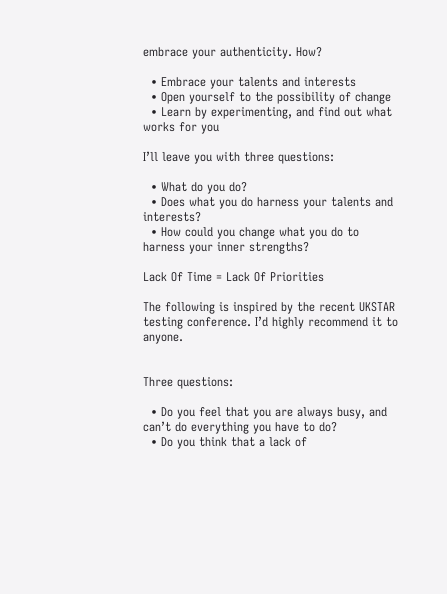embrace your authenticity. How?

  • Embrace your talents and interests
  • Open yourself to the possibility of change
  • Learn by experimenting, and find out what works for you

I’ll leave you with three questions:

  • What do you do?
  • Does what you do harness your talents and interests?
  • How could you change what you do to harness your inner strengths?

Lack Of Time = Lack Of Priorities

The following is inspired by the recent UKSTAR testing conference. I’d highly recommend it to anyone.


Three questions:

  • Do you feel that you are always busy, and can’t do everything you have to do?
  • Do you think that a lack of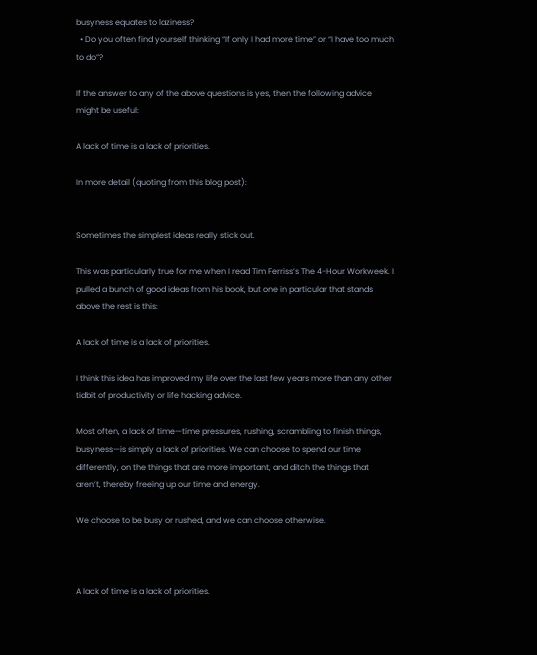busyness equates to laziness?
  • Do you often find yourself thinking “If only I had more time” or “I have too much to do”?

If the answer to any of the above questions is yes, then the following advice might be useful:

A lack of time is a lack of priorities.

In more detail (quoting from this blog post):


Sometimes the simplest ideas really stick out.

This was particularly true for me when I read Tim Ferriss’s The 4-Hour Workweek. I pulled a bunch of good ideas from his book, but one in particular that stands above the rest is this:

A lack of time is a lack of priorities.

I think this idea has improved my life over the last few years more than any other tidbit of productivity or life hacking advice.

Most often, a lack of time—time pressures, rushing, scrambling to finish things, busyness—is simply a lack of priorities. We can choose to spend our time differently, on the things that are more important, and ditch the things that aren’t, thereby freeing up our time and energy.

We choose to be busy or rushed, and we can choose otherwise.



A lack of time is a lack of priorities.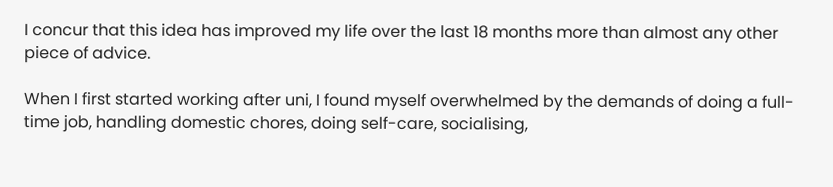I concur that this idea has improved my life over the last 18 months more than almost any other piece of advice.

When I first started working after uni, I found myself overwhelmed by the demands of doing a full-time job, handling domestic chores, doing self-care, socialising,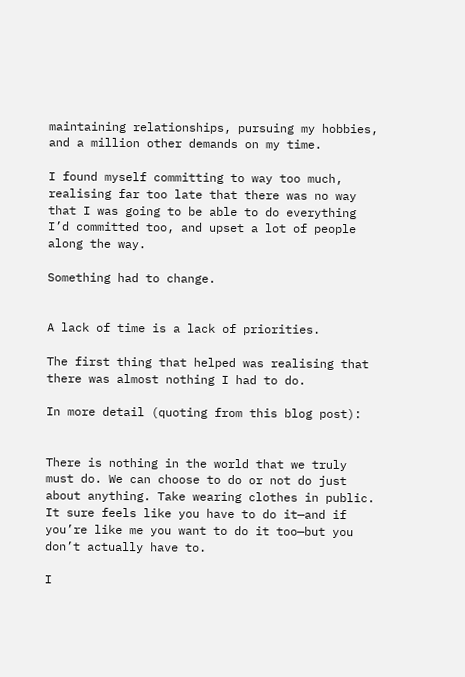maintaining relationships, pursuing my hobbies, and a million other demands on my time.

I found myself committing to way too much, realising far too late that there was no way that I was going to be able to do everything I’d committed too, and upset a lot of people along the way.

Something had to change.


A lack of time is a lack of priorities.

The first thing that helped was realising that there was almost nothing I had to do.

In more detail (quoting from this blog post):


There is nothing in the world that we truly must do. We can choose to do or not do just about anything. Take wearing clothes in public. It sure feels like you have to do it—and if you’re like me you want to do it too—but you don’t actually have to.

I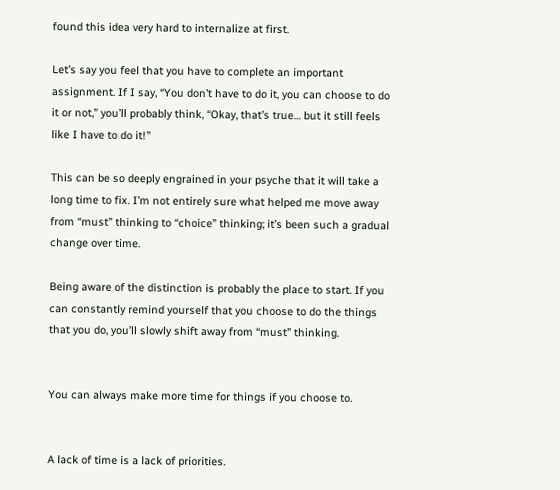found this idea very hard to internalize at first.

Let’s say you feel that you have to complete an important assignment. If I say, “You don’t have to do it, you can choose to do it or not,” you’ll probably think, “Okay, that’s true… but it still feels like I have to do it!”

This can be so deeply engrained in your psyche that it will take a long time to fix. I’m not entirely sure what helped me move away from “must” thinking to “choice” thinking; it’s been such a gradual change over time.

Being aware of the distinction is probably the place to start. If you can constantly remind yourself that you choose to do the things that you do, you’ll slowly shift away from “must” thinking.


You can always make more time for things if you choose to.


A lack of time is a lack of priorities.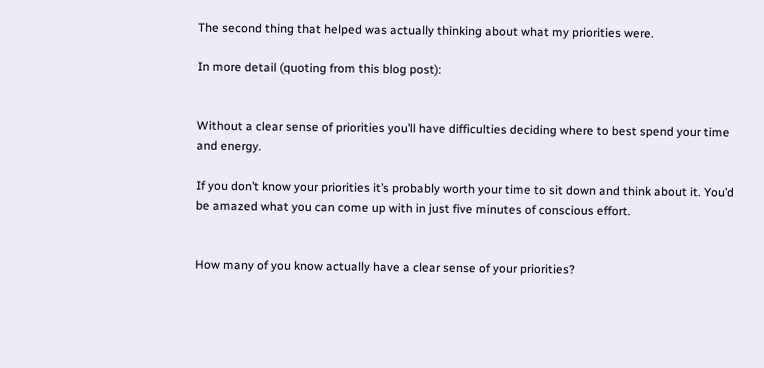The second thing that helped was actually thinking about what my priorities were.

In more detail (quoting from this blog post):


Without a clear sense of priorities you’ll have difficulties deciding where to best spend your time and energy.

If you don’t know your priorities it’s probably worth your time to sit down and think about it. You’d be amazed what you can come up with in just five minutes of conscious effort.


How many of you know actually have a clear sense of your priorities?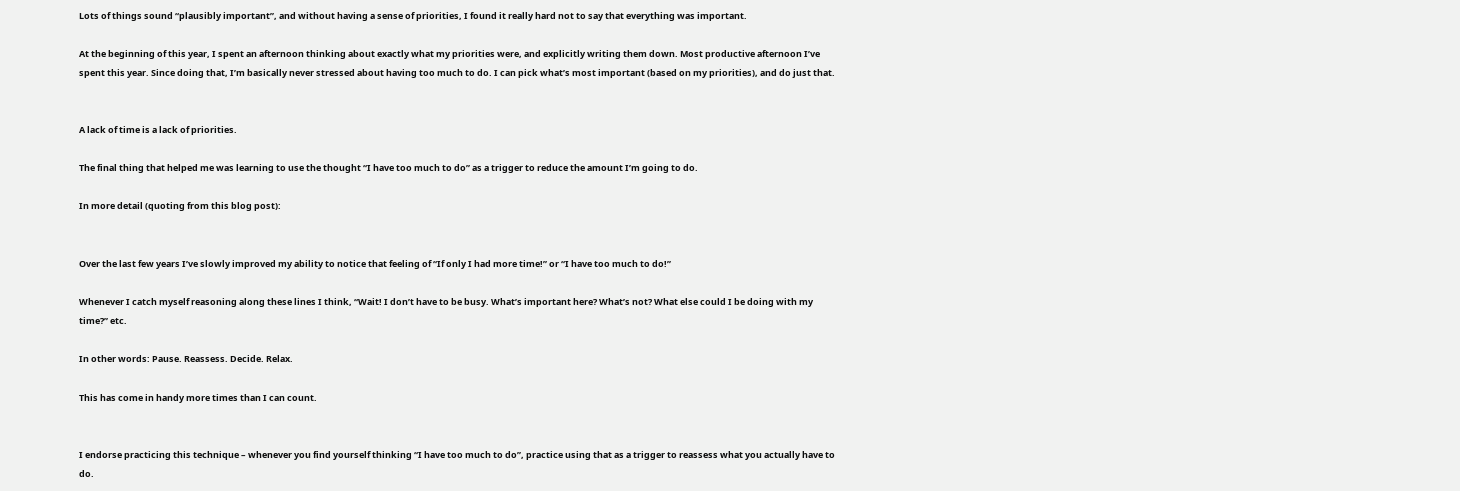Lots of things sound “plausibly important”, and without having a sense of priorities, I found it really hard not to say that everything was important.

At the beginning of this year, I spent an afternoon thinking about exactly what my priorities were, and explicitly writing them down. Most productive afternoon I’ve spent this year. Since doing that, I’m basically never stressed about having too much to do. I can pick what’s most important (based on my priorities), and do just that.


A lack of time is a lack of priorities.

The final thing that helped me was learning to use the thought “I have too much to do” as a trigger to reduce the amount I’m going to do.

In more detail (quoting from this blog post):


Over the last few years I’ve slowly improved my ability to notice that feeling of “If only I had more time!” or “I have too much to do!”

Whenever I catch myself reasoning along these lines I think, “Wait! I don’t have to be busy. What’s important here? What’s not? What else could I be doing with my time?” etc.

In other words: Pause. Reassess. Decide. Relax.

This has come in handy more times than I can count.


I endorse practicing this technique – whenever you find yourself thinking “I have too much to do”, practice using that as a trigger to reassess what you actually have to do.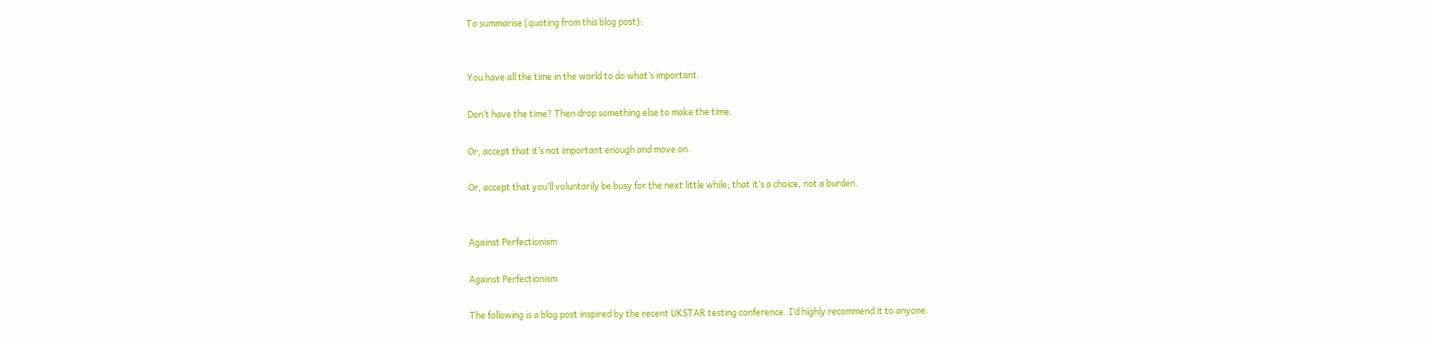To summarise (quoting from this blog post):


You have all the time in the world to do what’s important.

Don’t have the time? Then drop something else to make the time.

Or, accept that it’s not important enough and move on.

Or, accept that you’ll voluntarily be busy for the next little while; that it’s a choice, not a burden.


Against Perfectionism

Against Perfectionism

The following is a blog post inspired by the recent UKSTAR testing conference. I’d highly recommend it to anyone.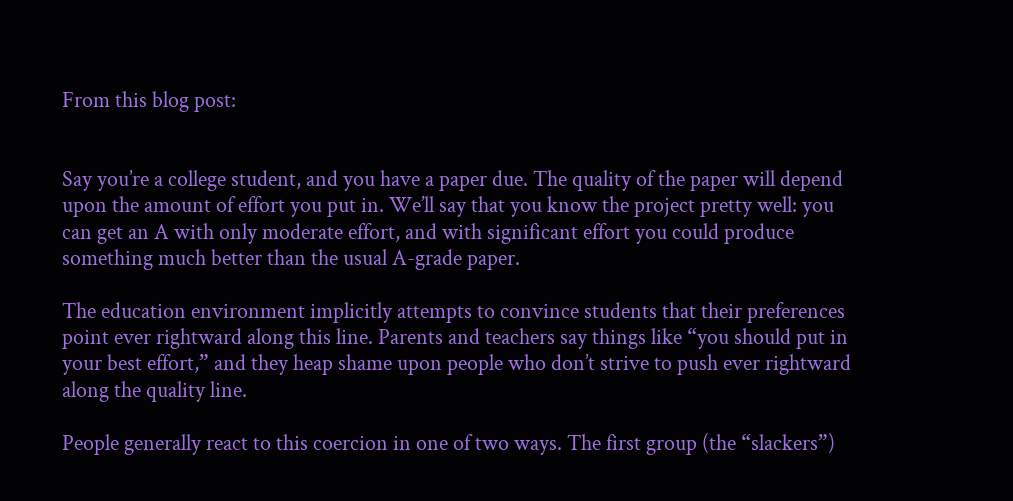From this blog post:


Say you’re a college student, and you have a paper due. The quality of the paper will depend upon the amount of effort you put in. We’ll say that you know the project pretty well: you can get an A with only moderate effort, and with significant effort you could produce something much better than the usual A-grade paper.

The education environment implicitly attempts to convince students that their preferences point ever rightward along this line. Parents and teachers say things like “you should put in your best effort,” and they heap shame upon people who don’t strive to push ever rightward along the quality line.

People generally react to this coercion in one of two ways. The first group (the “slackers”)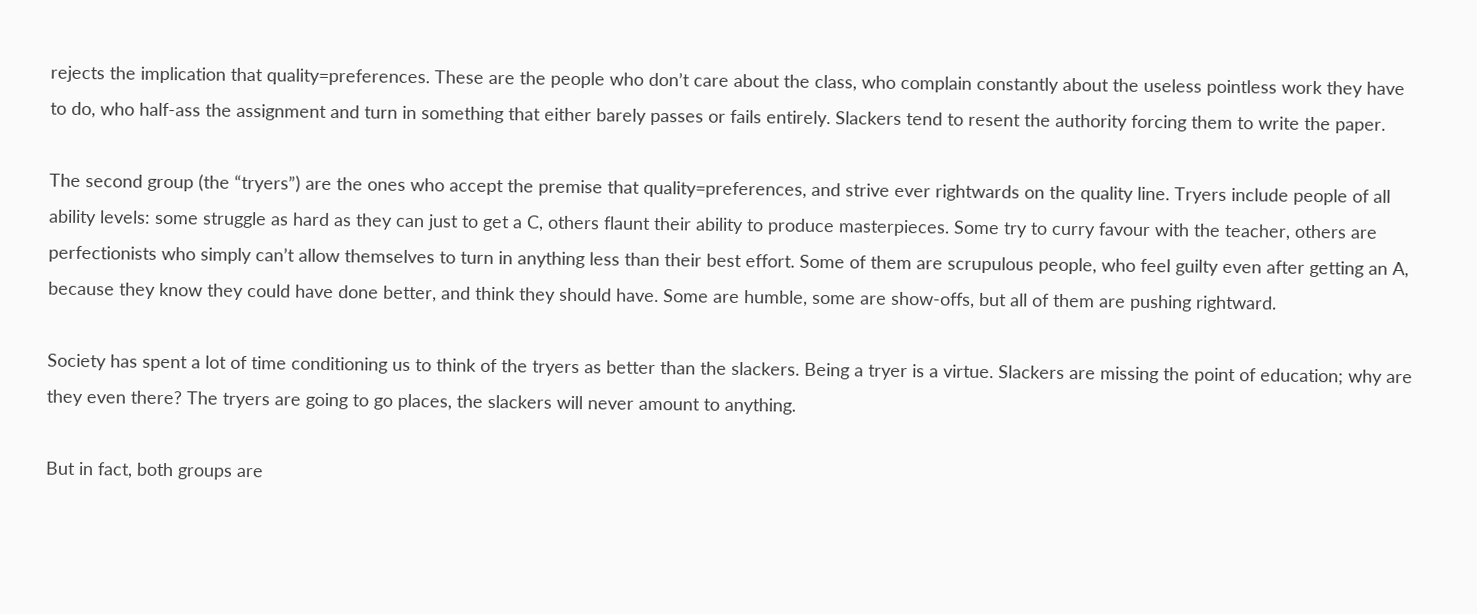rejects the implication that quality=preferences. These are the people who don’t care about the class, who complain constantly about the useless pointless work they have to do, who half-ass the assignment and turn in something that either barely passes or fails entirely. Slackers tend to resent the authority forcing them to write the paper.

The second group (the “tryers”) are the ones who accept the premise that quality=preferences, and strive ever rightwards on the quality line. Tryers include people of all ability levels: some struggle as hard as they can just to get a C, others flaunt their ability to produce masterpieces. Some try to curry favour with the teacher, others are perfectionists who simply can’t allow themselves to turn in anything less than their best effort. Some of them are scrupulous people, who feel guilty even after getting an A, because they know they could have done better, and think they should have. Some are humble, some are show-offs, but all of them are pushing rightward.

Society has spent a lot of time conditioning us to think of the tryers as better than the slackers. Being a tryer is a virtue. Slackers are missing the point of education; why are they even there? The tryers are going to go places, the slackers will never amount to anything.

But in fact, both groups are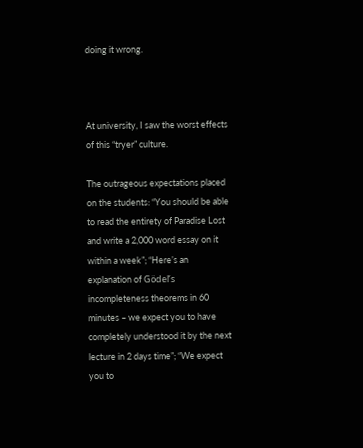doing it wrong.



At university, I saw the worst effects of this “tryer” culture.

The outrageous expectations placed on the students: “You should be able to read the entirety of Paradise Lost and write a 2,000 word essay on it within a week”; “Here’s an explanation of Gödel’s incompleteness theorems in 60 minutes – we expect you to have completely understood it by the next lecture in 2 days time”; “We expect you to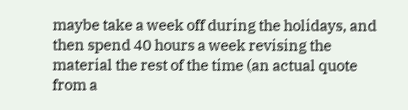maybe take a week off during the holidays, and then spend 40 hours a week revising the material the rest of the time (an actual quote from a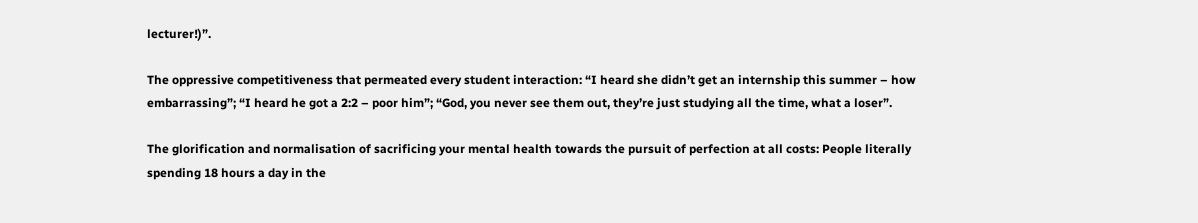lecturer!)”.

The oppressive competitiveness that permeated every student interaction: “I heard she didn’t get an internship this summer – how embarrassing”; “I heard he got a 2:2 – poor him”; “God, you never see them out, they’re just studying all the time, what a loser”.

The glorification and normalisation of sacrificing your mental health towards the pursuit of perfection at all costs: People literally spending 18 hours a day in the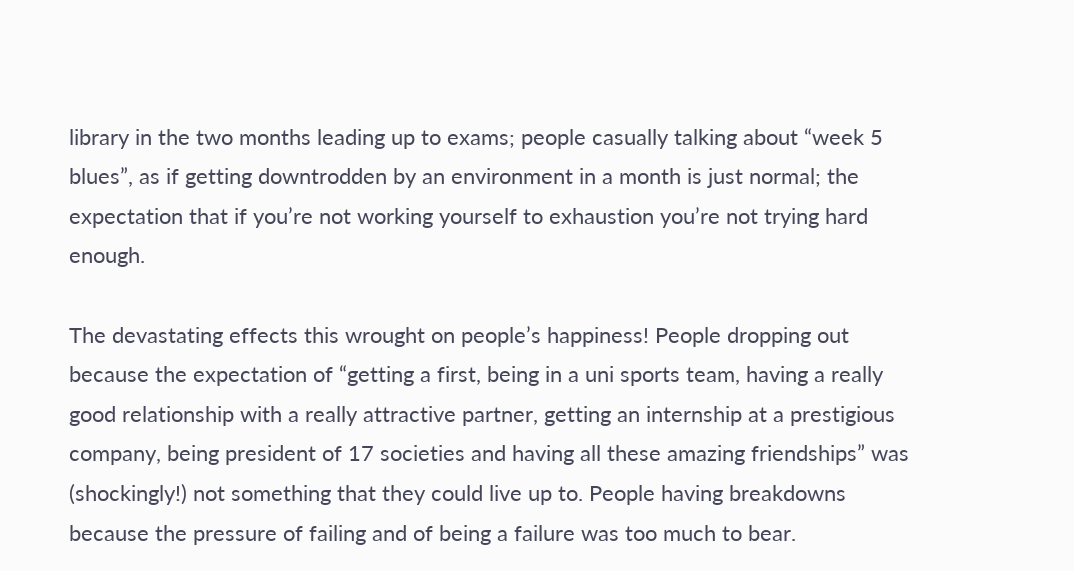library in the two months leading up to exams; people casually talking about “week 5 blues”, as if getting downtrodden by an environment in a month is just normal; the expectation that if you’re not working yourself to exhaustion you’re not trying hard enough.

The devastating effects this wrought on people’s happiness! People dropping out because the expectation of “getting a first, being in a uni sports team, having a really good relationship with a really attractive partner, getting an internship at a prestigious company, being president of 17 societies and having all these amazing friendships” was (shockingly!) not something that they could live up to. People having breakdowns because the pressure of failing and of being a failure was too much to bear.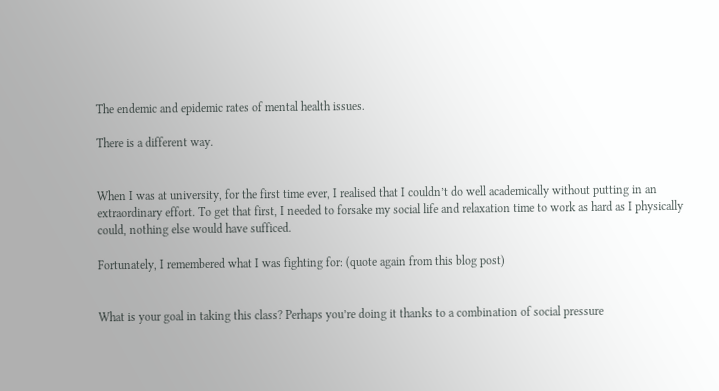The endemic and epidemic rates of mental health issues.

There is a different way.


When I was at university, for the first time ever, I realised that I couldn’t do well academically without putting in an extraordinary effort. To get that first, I needed to forsake my social life and relaxation time to work as hard as I physically could, nothing else would have sufficed.

Fortunately, I remembered what I was fighting for: (quote again from this blog post)


What is your goal in taking this class? Perhaps you’re doing it thanks to a combination of social pressure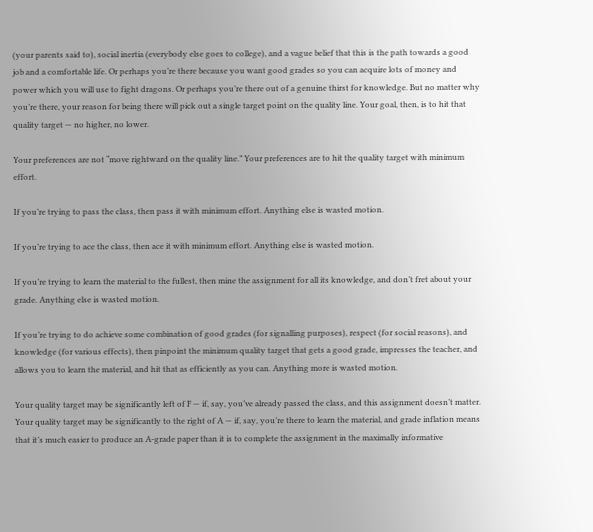(your parents said to), social inertia (everybody else goes to college), and a vague belief that this is the path towards a good job and a comfortable life. Or perhaps you’re there because you want good grades so you can acquire lots of money and power which you will use to fight dragons. Or perhaps you’re there out of a genuine thirst for knowledge. But no matter why you’re there, your reason for being there will pick out a single target point on the quality line. Your goal, then, is to hit that quality target — no higher, no lower.

Your preferences are not “move rightward on the quality line.” Your preferences are to hit the quality target with minimum effort.

If you’re trying to pass the class, then pass it with minimum effort. Anything else is wasted motion.

If you’re trying to ace the class, then ace it with minimum effort. Anything else is wasted motion.

If you’re trying to learn the material to the fullest, then mine the assignment for all its knowledge, and don’t fret about your grade. Anything else is wasted motion.

If you’re trying to do achieve some combination of good grades (for signalling purposes), respect (for social reasons), and knowledge (for various effects), then pinpoint the minimum quality target that gets a good grade, impresses the teacher, and allows you to learn the material, and hit that as efficiently as you can. Anything more is wasted motion.

Your quality target may be significantly left of F — if, say, you’ve already passed the class, and this assignment doesn’t matter. Your quality target may be significantly to the right of A — if, say, you’re there to learn the material, and grade inflation means that it’s much easier to produce an A-grade paper than it is to complete the assignment in the maximally informative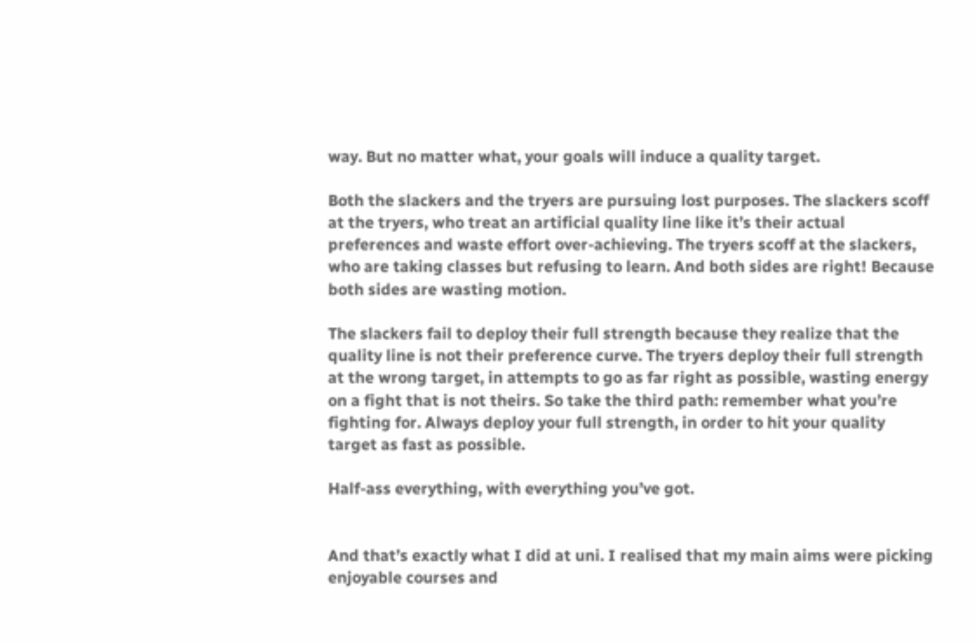way. But no matter what, your goals will induce a quality target.

Both the slackers and the tryers are pursuing lost purposes. The slackers scoff at the tryers, who treat an artificial quality line like it’s their actual preferences and waste effort over-achieving. The tryers scoff at the slackers, who are taking classes but refusing to learn. And both sides are right! Because both sides are wasting motion.

The slackers fail to deploy their full strength because they realize that the quality line is not their preference curve. The tryers deploy their full strength at the wrong target, in attempts to go as far right as possible, wasting energy on a fight that is not theirs. So take the third path: remember what you’re fighting for. Always deploy your full strength, in order to hit your quality target as fast as possible.

Half-ass everything, with everything you’ve got.


And that’s exactly what I did at uni. I realised that my main aims were picking enjoyable courses and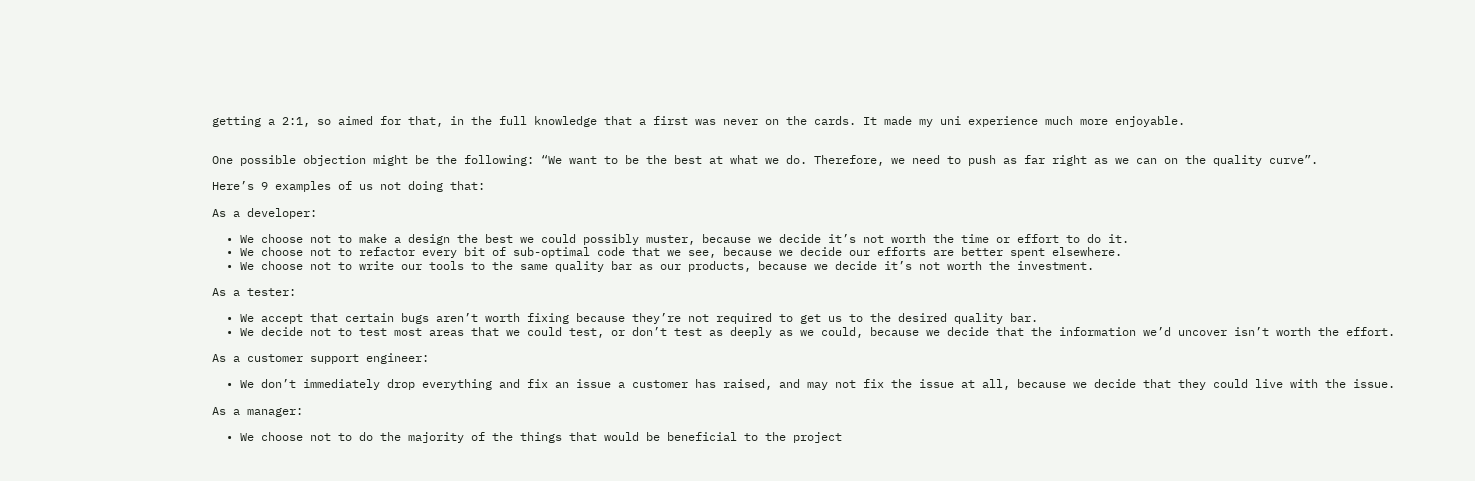getting a 2:1, so aimed for that, in the full knowledge that a first was never on the cards. It made my uni experience much more enjoyable.


One possible objection might be the following: “We want to be the best at what we do. Therefore, we need to push as far right as we can on the quality curve”.

Here’s 9 examples of us not doing that:

As a developer:

  • We choose not to make a design the best we could possibly muster, because we decide it’s not worth the time or effort to do it.
  • We choose not to refactor every bit of sub-optimal code that we see, because we decide our efforts are better spent elsewhere.
  • We choose not to write our tools to the same quality bar as our products, because we decide it’s not worth the investment.

As a tester:

  • We accept that certain bugs aren’t worth fixing because they’re not required to get us to the desired quality bar.
  • We decide not to test most areas that we could test, or don’t test as deeply as we could, because we decide that the information we’d uncover isn’t worth the effort.

As a customer support engineer:

  • We don’t immediately drop everything and fix an issue a customer has raised, and may not fix the issue at all, because we decide that they could live with the issue.

As a manager:

  • We choose not to do the majority of the things that would be beneficial to the project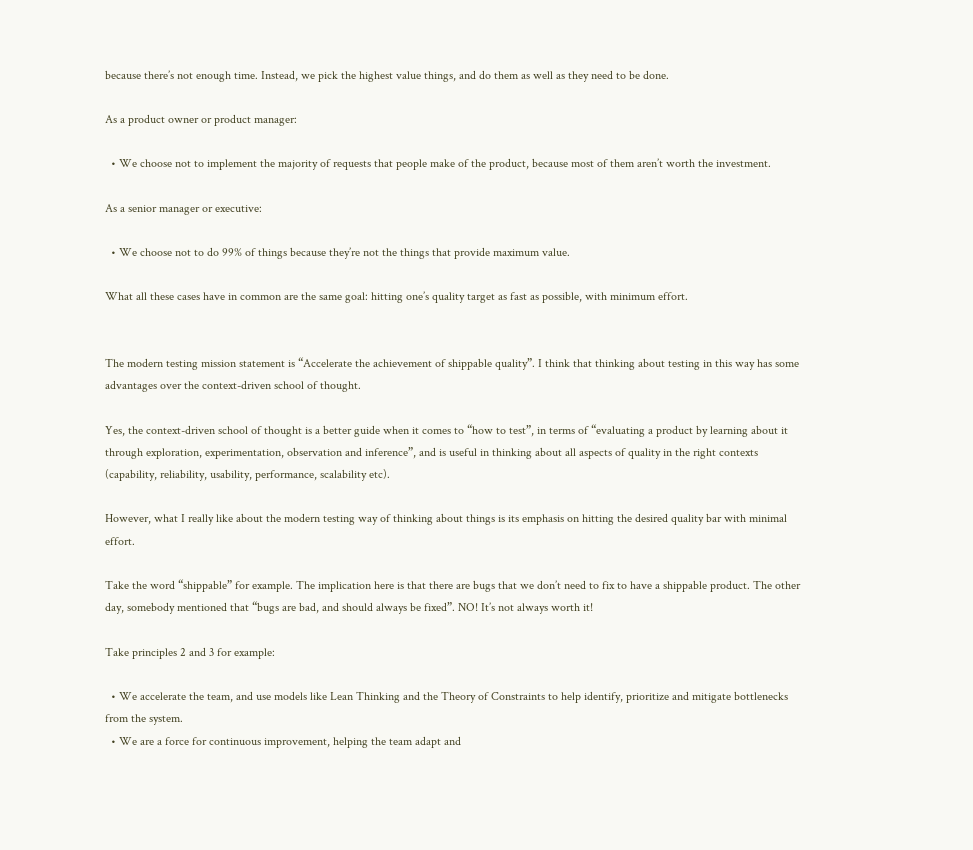because there’s not enough time. Instead, we pick the highest value things, and do them as well as they need to be done.

As a product owner or product manager:

  • We choose not to implement the majority of requests that people make of the product, because most of them aren’t worth the investment.

As a senior manager or executive:

  • We choose not to do 99% of things because they’re not the things that provide maximum value.

What all these cases have in common are the same goal: hitting one’s quality target as fast as possible, with minimum effort.


The modern testing mission statement is “Accelerate the achievement of shippable quality”. I think that thinking about testing in this way has some advantages over the context-driven school of thought.

Yes, the context-driven school of thought is a better guide when it comes to “how to test”, in terms of “evaluating a product by learning about it through exploration, experimentation, observation and inference”, and is useful in thinking about all aspects of quality in the right contexts (capability, reliability, usability, performance, scalability etc).

However, what I really like about the modern testing way of thinking about things is its emphasis on hitting the desired quality bar with minimal effort.

Take the word “shippable” for example. The implication here is that there are bugs that we don’t need to fix to have a shippable product. The other day, somebody mentioned that “bugs are bad, and should always be fixed”. NO! It’s not always worth it!

Take principles 2 and 3 for example:

  • We accelerate the team, and use models like Lean Thinking and the Theory of Constraints to help identify, prioritize and mitigate bottlenecks from the system.
  • We are a force for continuous improvement, helping the team adapt and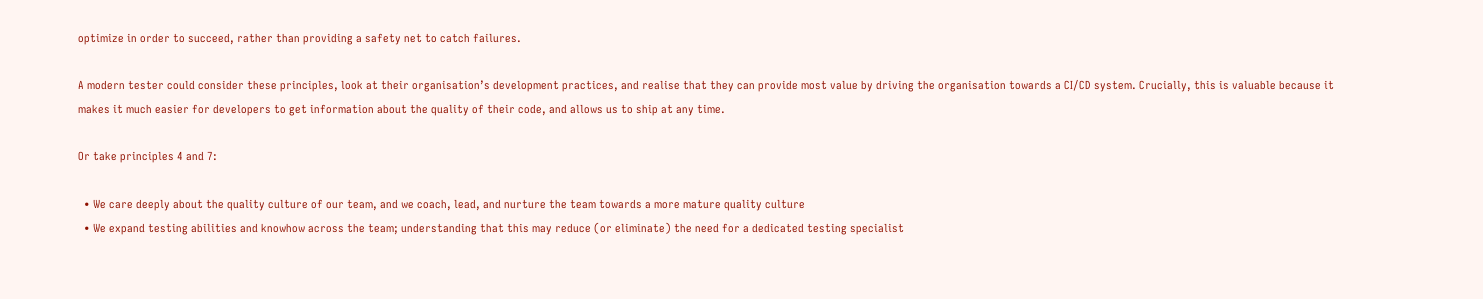optimize in order to succeed, rather than providing a safety net to catch failures.

A modern tester could consider these principles, look at their organisation’s development practices, and realise that they can provide most value by driving the organisation towards a CI/CD system. Crucially, this is valuable because it makes it much easier for developers to get information about the quality of their code, and allows us to ship at any time.

Or take principles 4 and 7:

  • We care deeply about the quality culture of our team, and we coach, lead, and nurture the team towards a more mature quality culture
  • We expand testing abilities and knowhow across the team; understanding that this may reduce (or eliminate) the need for a dedicated testing specialist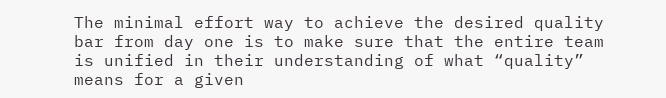The minimal effort way to achieve the desired quality bar from day one is to make sure that the entire team is unified in their understanding of what “quality” means for a given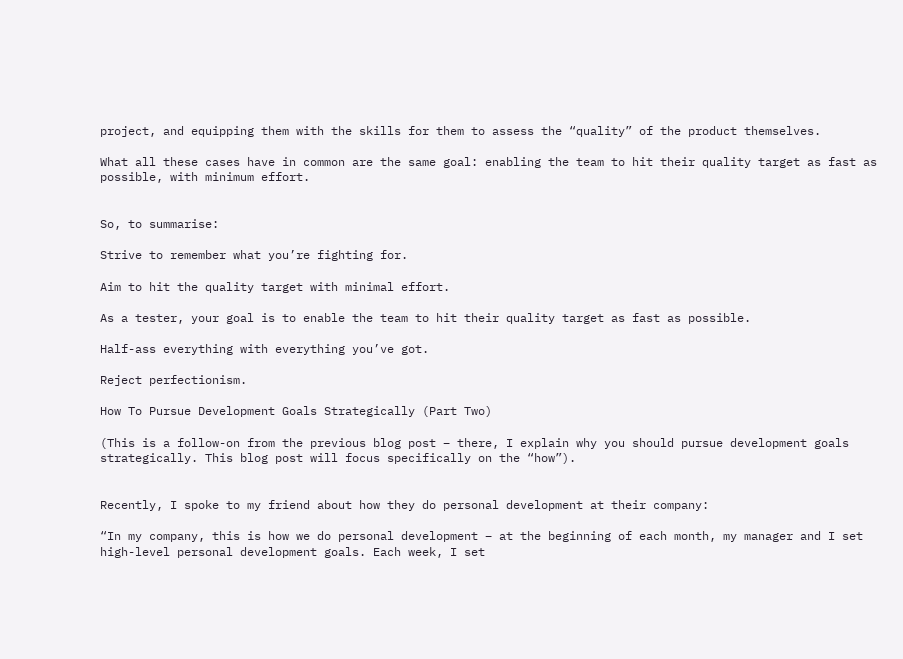project, and equipping them with the skills for them to assess the “quality” of the product themselves.

What all these cases have in common are the same goal: enabling the team to hit their quality target as fast as possible, with minimum effort.


So, to summarise:

Strive to remember what you’re fighting for.

Aim to hit the quality target with minimal effort.

As a tester, your goal is to enable the team to hit their quality target as fast as possible.

Half-ass everything with everything you’ve got.

Reject perfectionism.

How To Pursue Development Goals Strategically (Part Two)

(This is a follow-on from the previous blog post – there, I explain why you should pursue development goals strategically. This blog post will focus specifically on the “how”).


Recently, I spoke to my friend about how they do personal development at their company:

“In my company, this is how we do personal development – at the beginning of each month, my manager and I set high-level personal development goals. Each week, I set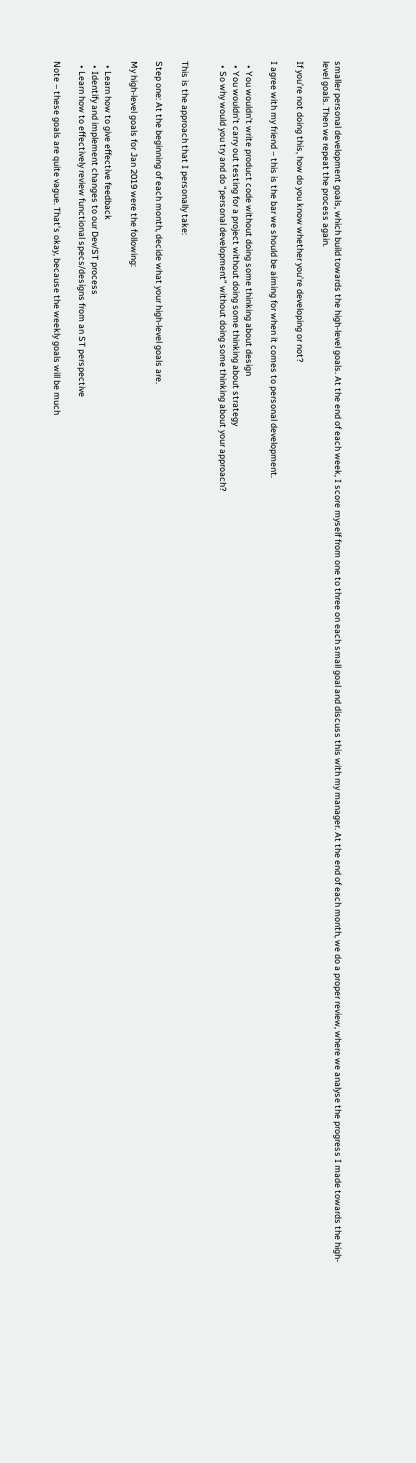smaller personal development goals, which build towards the high-level goals. At the end of each week, I score myself from one to three on each small goal and discuss this with my manager. At the end of each month, we do a proper review, where we analyse the progress I made towards the high-level goals. Then we repeat the process again.

If you’re not doing this, how do you know whether you’re developing or not?

I agree with my friend – this is the bar we should be aiming for when it comes to personal development.

  • You wouldn’t write product code without doing some thinking about design
  • You wouldn’t carry out testing for a project without doing some thinking about strategy
  • So why would you try and do “personal development” without doing some thinking about your approach?


This is the approach that I personally take:

Step one: At the beginning of each month, decide what your high-level goals are.

My high-level goals for Jan 2019 were the following:

  • Learn how to give effective feedback
  • Identify and implement changes to our Dev/ST process
  • Learn how to effectively review functional specs/designs from an ST perspective

Note – these goals are quite vague. That’s okay, because the weekly goals will be much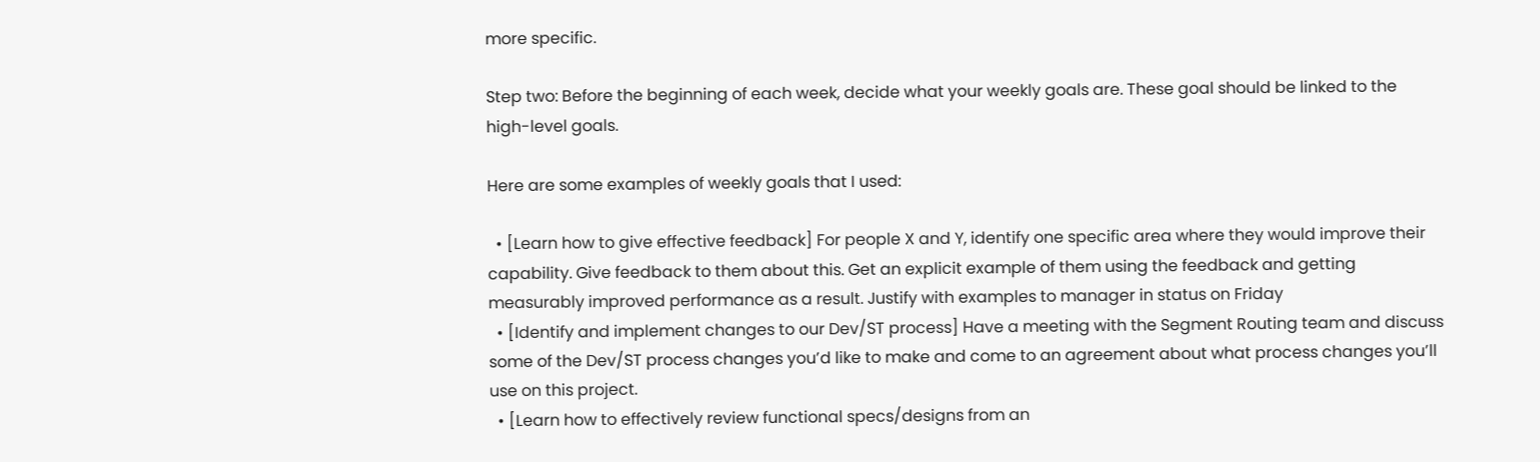more specific.

Step two: Before the beginning of each week, decide what your weekly goals are. These goal should be linked to the high-level goals.

Here are some examples of weekly goals that I used:

  • [Learn how to give effective feedback] For people X and Y, identify one specific area where they would improve their capability. Give feedback to them about this. Get an explicit example of them using the feedback and getting measurably improved performance as a result. Justify with examples to manager in status on Friday
  • [Identify and implement changes to our Dev/ST process] Have a meeting with the Segment Routing team and discuss some of the Dev/ST process changes you’d like to make and come to an agreement about what process changes you’ll use on this project.
  • [Learn how to effectively review functional specs/designs from an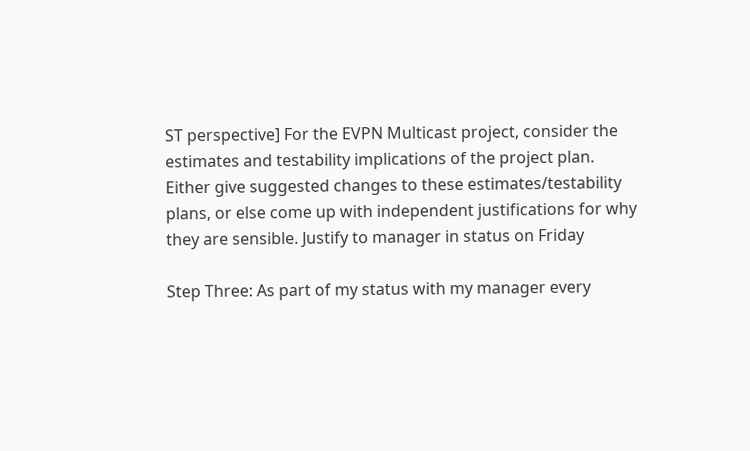ST perspective] For the EVPN Multicast project, consider the estimates and testability implications of the project plan. Either give suggested changes to these estimates/testability plans, or else come up with independent justifications for why they are sensible. Justify to manager in status on Friday

Step Three: As part of my status with my manager every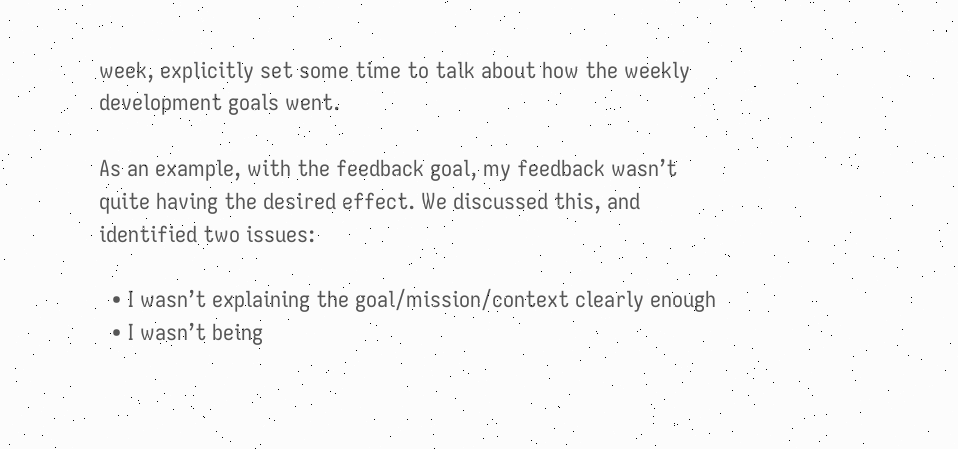week, explicitly set some time to talk about how the weekly development goals went.

As an example, with the feedback goal, my feedback wasn’t quite having the desired effect. We discussed this, and identified two issues:

  • I wasn’t explaining the goal/mission/context clearly enough
  • I wasn’t being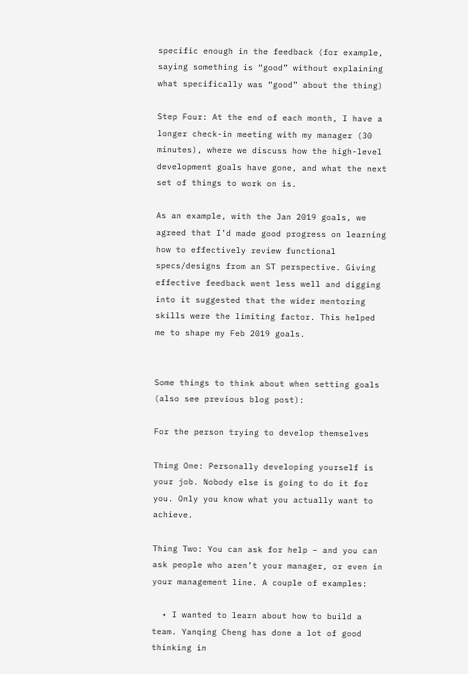specific enough in the feedback (for example, saying something is “good” without explaining what specifically was “good” about the thing)

Step Four: At the end of each month, I have a longer check-in meeting with my manager (30 minutes), where we discuss how the high-level development goals have gone, and what the next set of things to work on is.

As an example, with the Jan 2019 goals, we agreed that I’d made good progress on learning how to effectively review functional specs/designs from an ST perspective. Giving effective feedback went less well and digging into it suggested that the wider mentoring skills were the limiting factor. This helped me to shape my Feb 2019 goals.


Some things to think about when setting goals (also see previous blog post):

For the person trying to develop themselves

Thing One: Personally developing yourself is your job. Nobody else is going to do it for you. Only you know what you actually want to achieve.

Thing Two: You can ask for help – and you can ask people who aren’t your manager, or even in your management line. A couple of examples:

  • I wanted to learn about how to build a team. Yanqing Cheng has done a lot of good thinking in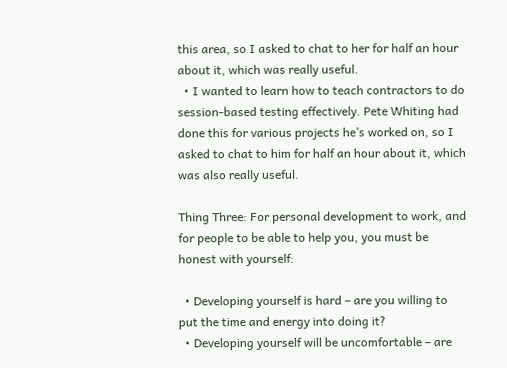this area, so I asked to chat to her for half an hour about it, which was really useful.
  • I wanted to learn how to teach contractors to do session-based testing effectively. Pete Whiting had done this for various projects he’s worked on, so I asked to chat to him for half an hour about it, which was also really useful.

Thing Three: For personal development to work, and for people to be able to help you, you must be honest with yourself:

  • Developing yourself is hard – are you willing to put the time and energy into doing it?
  • Developing yourself will be uncomfortable – are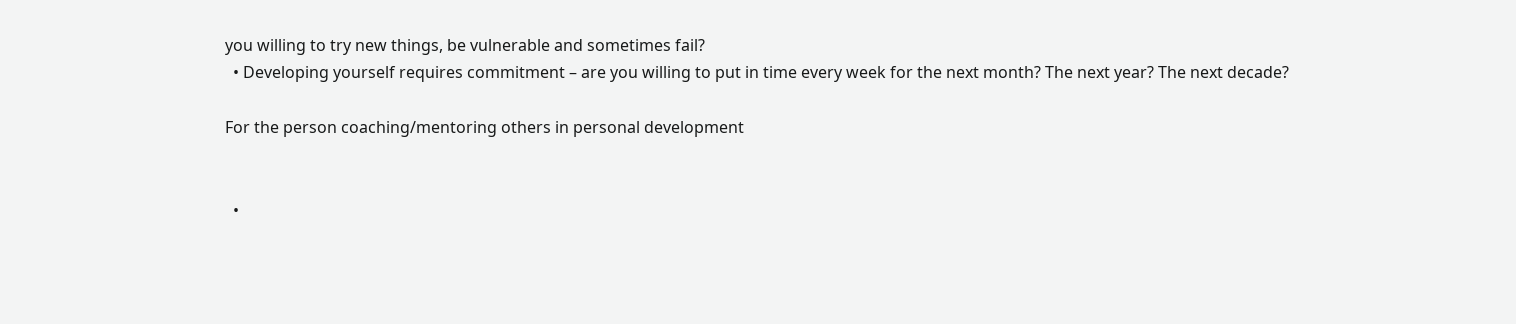you willing to try new things, be vulnerable and sometimes fail?
  • Developing yourself requires commitment – are you willing to put in time every week for the next month? The next year? The next decade?

For the person coaching/mentoring others in personal development


  •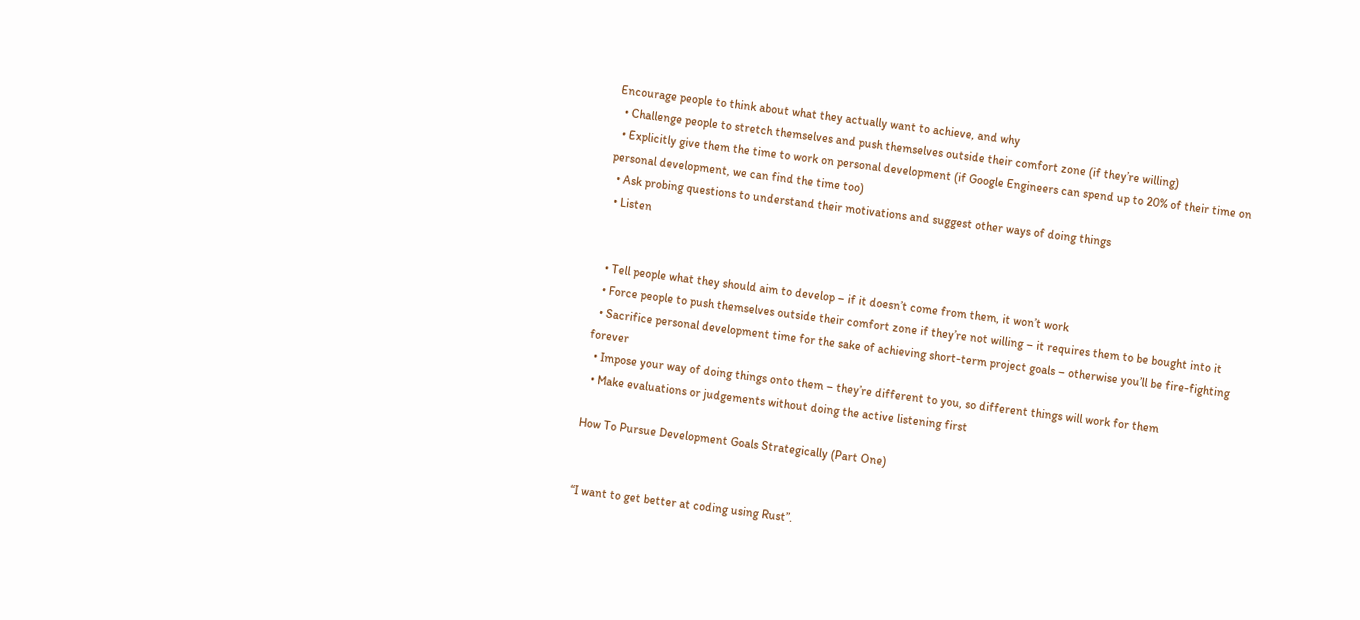Encourage people to think about what they actually want to achieve, and why
  • Challenge people to stretch themselves and push themselves outside their comfort zone (if they’re willing)
  • Explicitly give them the time to work on personal development (if Google Engineers can spend up to 20% of their time on personal development, we can find the time too)
  • Ask probing questions to understand their motivations and suggest other ways of doing things
  • Listen


  • Tell people what they should aim to develop – if it doesn’t come from them, it won’t work
  • Force people to push themselves outside their comfort zone if they’re not willing – it requires them to be bought into it
  • Sacrifice personal development time for the sake of achieving short-term project goals – otherwise you’ll be fire-fighting forever
  • Impose your way of doing things onto them – they’re different to you, so different things will work for them
  • Make evaluations or judgements without doing the active listening first

How To Pursue Development Goals Strategically (Part One)


“I want to get better at coding using Rust”.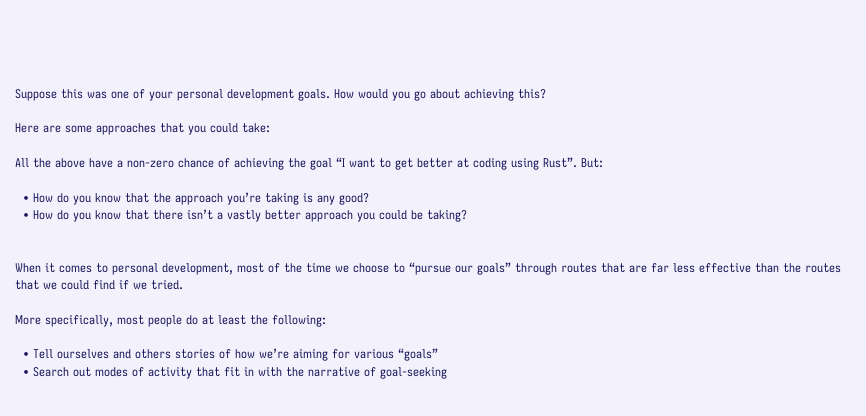Suppose this was one of your personal development goals. How would you go about achieving this?

Here are some approaches that you could take:

All the above have a non-zero chance of achieving the goal “I want to get better at coding using Rust”. But:

  • How do you know that the approach you’re taking is any good?
  • How do you know that there isn’t a vastly better approach you could be taking?


When it comes to personal development, most of the time we choose to “pursue our goals” through routes that are far less effective than the routes that we could find if we tried.

More specifically, most people do at least the following:

  • Tell ourselves and others stories of how we’re aiming for various “goals”
  • Search out modes of activity that fit in with the narrative of goal-seeking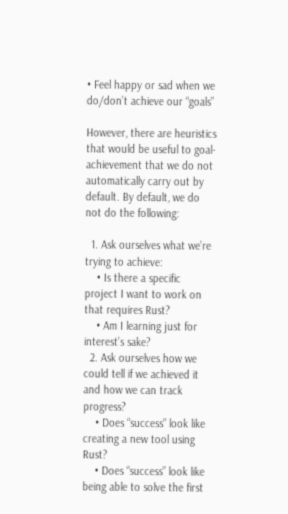• Feel happy or sad when we do/don’t achieve our “goals”

However, there are heuristics that would be useful to goal-achievement that we do not automatically carry out by default. By default, we do not do the following:

  1. Ask ourselves what we’re trying to achieve:
    • Is there a specific project I want to work on that requires Rust?
    • Am I learning just for interest’s sake?
  2. Ask ourselves how we could tell if we achieved it and how we can track progress?
    • Does “success” look like creating a new tool using Rust?
    • Does “success” look like being able to solve the first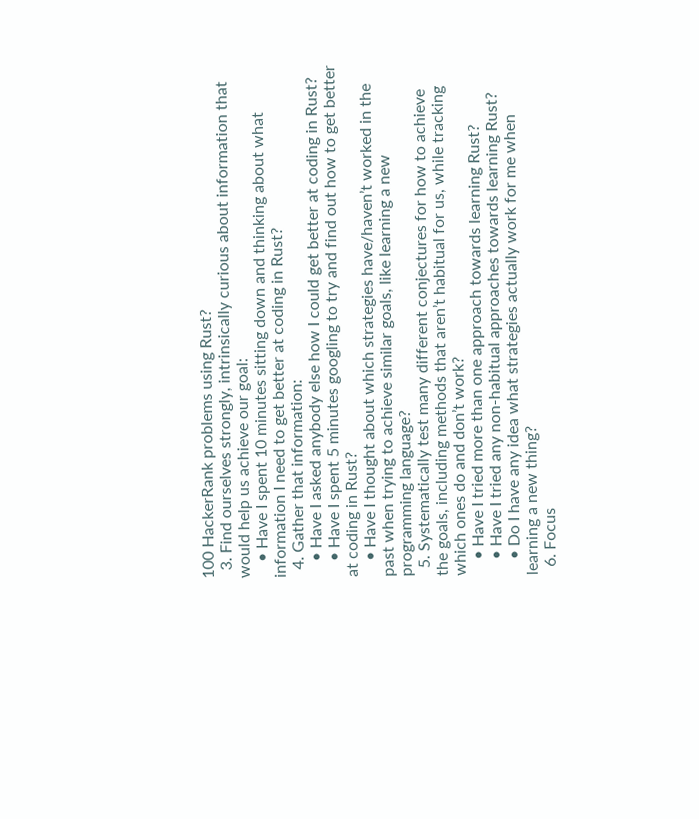100 HackerRank problems using Rust?
  3. Find ourselves strongly, intrinsically curious about information that would help us achieve our goal:
    • Have I spent 10 minutes sitting down and thinking about what information I need to get better at coding in Rust?
  4. Gather that information:
    • Have I asked anybody else how I could get better at coding in Rust?
    • Have I spent 5 minutes googling to try and find out how to get better at coding in Rust?
    • Have I thought about which strategies have/haven’t worked in the past when trying to achieve similar goals, like learning a new programming language?
  5. Systematically test many different conjectures for how to achieve the goals, including methods that aren’t habitual for us, while tracking which ones do and don’t work?
    • Have I tried more than one approach towards learning Rust?
    • Have I tried any non-habitual approaches towards learning Rust?
    • Do I have any idea what strategies actually work for me when learning a new thing?
  6. Focus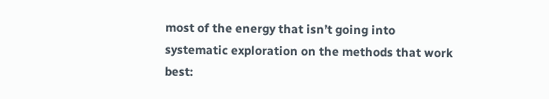most of the energy that isn’t going into systematic exploration on the methods that work best: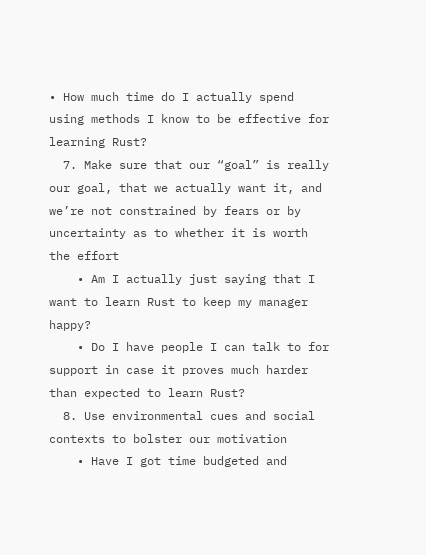• How much time do I actually spend using methods I know to be effective for learning Rust?
  7. Make sure that our “goal” is really our goal, that we actually want it, and we’re not constrained by fears or by uncertainty as to whether it is worth the effort
    • Am I actually just saying that I want to learn Rust to keep my manager happy?
    • Do I have people I can talk to for support in case it proves much harder than expected to learn Rust?
  8. Use environmental cues and social contexts to bolster our motivation
    • Have I got time budgeted and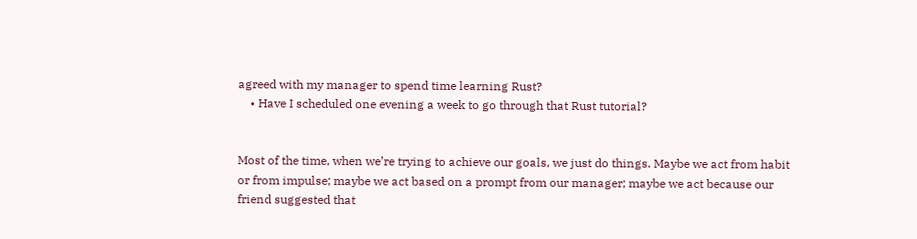agreed with my manager to spend time learning Rust?
    • Have I scheduled one evening a week to go through that Rust tutorial?


Most of the time, when we’re trying to achieve our goals, we just do things. Maybe we act from habit or from impulse; maybe we act based on a prompt from our manager; maybe we act because our friend suggested that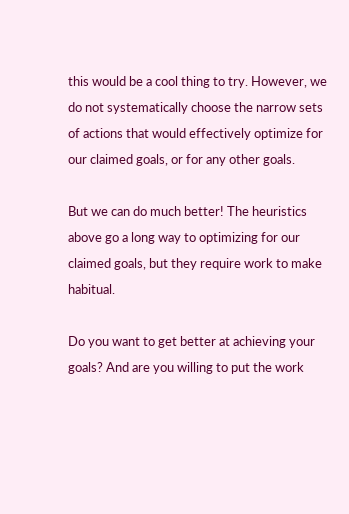this would be a cool thing to try. However, we do not systematically choose the narrow sets of actions that would effectively optimize for our claimed goals, or for any other goals.

But we can do much better! The heuristics above go a long way to optimizing for our claimed goals, but they require work to make habitual.

Do you want to get better at achieving your goals? And are you willing to put the work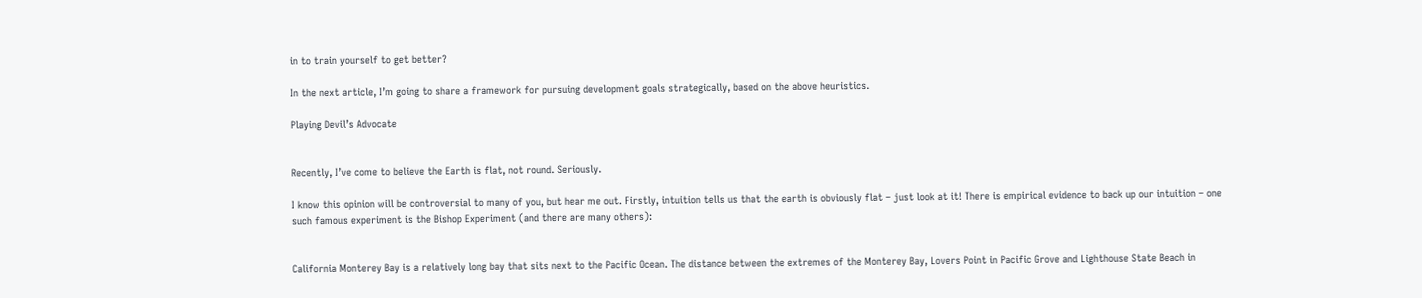in to train yourself to get better?

In the next article, I’m going to share a framework for pursuing development goals strategically, based on the above heuristics.

Playing Devil’s Advocate


Recently, I’ve come to believe the Earth is flat, not round. Seriously.

I know this opinion will be controversial to many of you, but hear me out. Firstly, intuition tells us that the earth is obviously flat – just look at it! There is empirical evidence to back up our intuition – one such famous experiment is the Bishop Experiment (and there are many others):


California Monterey Bay is a relatively long bay that sits next to the Pacific Ocean. The distance between the extremes of the Monterey Bay, Lovers Point in Pacific Grove and Lighthouse State Beach in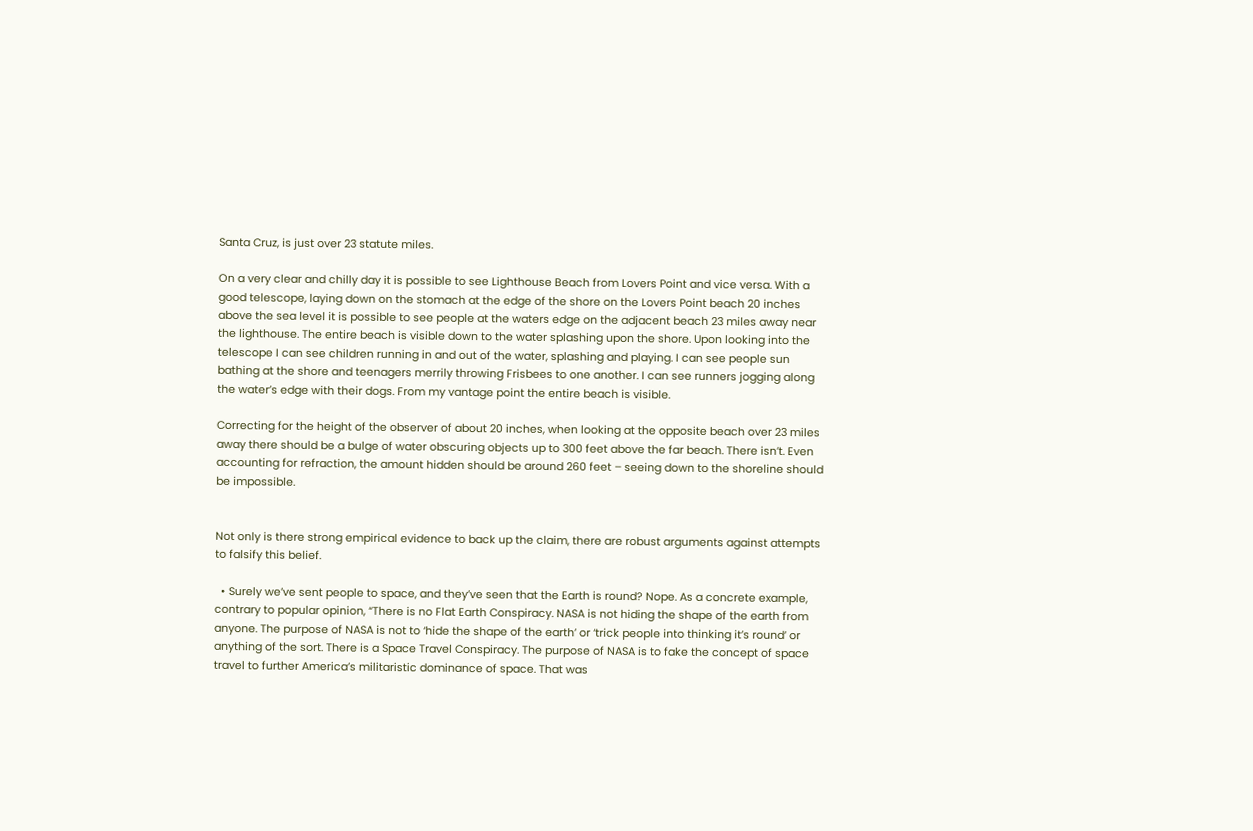Santa Cruz, is just over 23 statute miles.

On a very clear and chilly day it is possible to see Lighthouse Beach from Lovers Point and vice versa. With a good telescope, laying down on the stomach at the edge of the shore on the Lovers Point beach 20 inches above the sea level it is possible to see people at the waters edge on the adjacent beach 23 miles away near the lighthouse. The entire beach is visible down to the water splashing upon the shore. Upon looking into the telescope I can see children running in and out of the water, splashing and playing. I can see people sun bathing at the shore and teenagers merrily throwing Frisbees to one another. I can see runners jogging along the water’s edge with their dogs. From my vantage point the entire beach is visible.

Correcting for the height of the observer of about 20 inches, when looking at the opposite beach over 23 miles away there should be a bulge of water obscuring objects up to 300 feet above the far beach. There isn’t. Even accounting for refraction, the amount hidden should be around 260 feet – seeing down to the shoreline should be impossible.


Not only is there strong empirical evidence to back up the claim, there are robust arguments against attempts to falsify this belief.

  • Surely we’ve sent people to space, and they’ve seen that the Earth is round? Nope. As a concrete example, contrary to popular opinion, “There is no Flat Earth Conspiracy. NASA is not hiding the shape of the earth from anyone. The purpose of NASA is not to ‘hide the shape of the earth’ or ‘trick people into thinking it’s round’ or anything of the sort. There is a Space Travel Conspiracy. The purpose of NASA is to fake the concept of space travel to further America’s militaristic dominance of space. That was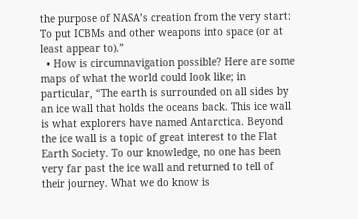the purpose of NASA’s creation from the very start: To put ICBMs and other weapons into space (or at least appear to).”
  • How is circumnavigation possible? Here are some maps of what the world could look like; in particular, “The earth is surrounded on all sides by an ice wall that holds the oceans back. This ice wall is what explorers have named Antarctica. Beyond the ice wall is a topic of great interest to the Flat Earth Society. To our knowledge, no one has been very far past the ice wall and returned to tell of their journey. What we do know is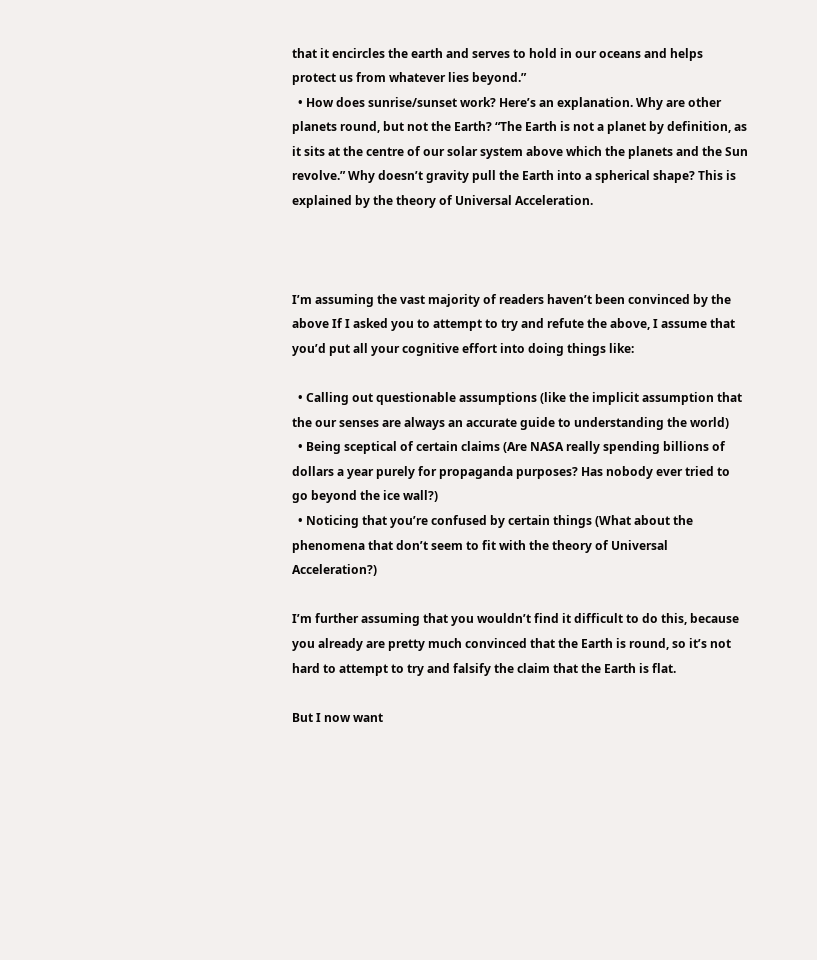that it encircles the earth and serves to hold in our oceans and helps protect us from whatever lies beyond.”
  • How does sunrise/sunset work? Here’s an explanation. Why are other planets round, but not the Earth? “The Earth is not a planet by definition, as it sits at the centre of our solar system above which the planets and the Sun revolve.” Why doesn’t gravity pull the Earth into a spherical shape? This is explained by the theory of Universal Acceleration.



I’m assuming the vast majority of readers haven’t been convinced by the above If I asked you to attempt to try and refute the above, I assume that you’d put all your cognitive effort into doing things like:

  • Calling out questionable assumptions (like the implicit assumption that the our senses are always an accurate guide to understanding the world)
  • Being sceptical of certain claims (Are NASA really spending billions of dollars a year purely for propaganda purposes? Has nobody ever tried to go beyond the ice wall?)
  • Noticing that you’re confused by certain things (What about the phenomena that don’t seem to fit with the theory of Universal Acceleration?)

I’m further assuming that you wouldn’t find it difficult to do this, because you already are pretty much convinced that the Earth is round, so it’s not hard to attempt to try and falsify the claim that the Earth is flat.

But I now want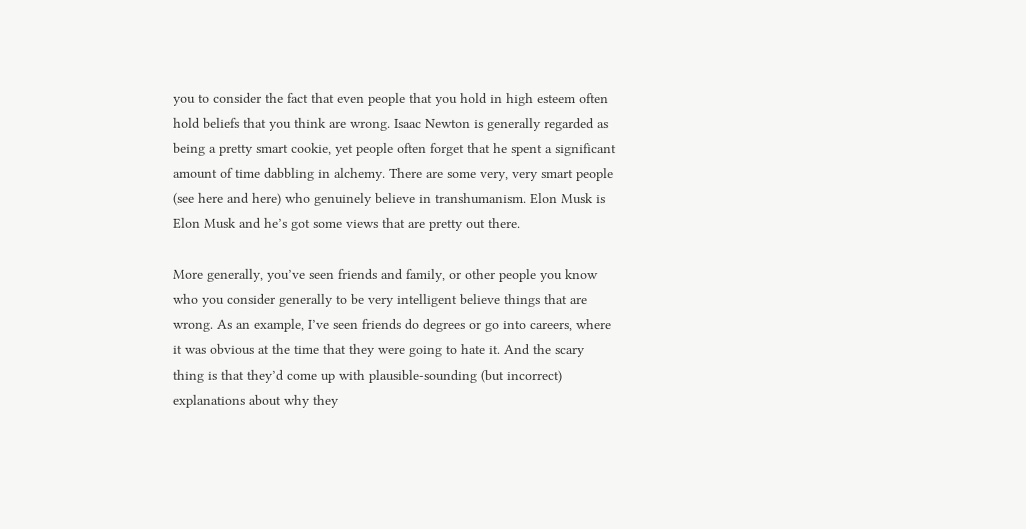you to consider the fact that even people that you hold in high esteem often hold beliefs that you think are wrong. Isaac Newton is generally regarded as being a pretty smart cookie, yet people often forget that he spent a significant amount of time dabbling in alchemy. There are some very, very smart people (see here and here) who genuinely believe in transhumanism. Elon Musk is Elon Musk and he’s got some views that are pretty out there.

More generally, you’ve seen friends and family, or other people you know who you consider generally to be very intelligent believe things that are wrong. As an example, I’ve seen friends do degrees or go into careers, where it was obvious at the time that they were going to hate it. And the scary thing is that they’d come up with plausible-sounding (but incorrect) explanations about why they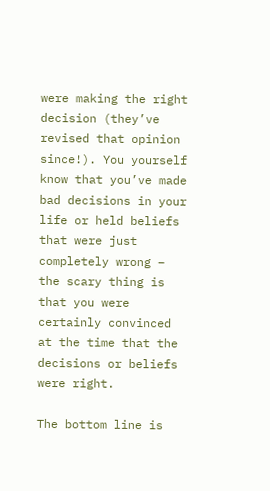were making the right decision (they’ve revised that opinion since!). You yourself know that you’ve made bad decisions in your life or held beliefs that were just completely wrong – the scary thing is that you were certainly convinced at the time that the decisions or beliefs were right.

The bottom line is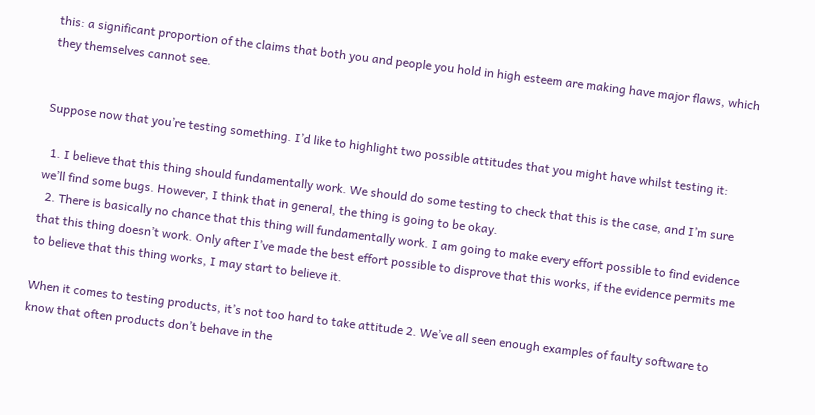this: a significant proportion of the claims that both you and people you hold in high esteem are making have major flaws, which they themselves cannot see.


Suppose now that you’re testing something. I’d like to highlight two possible attitudes that you might have whilst testing it:

  1. I believe that this thing should fundamentally work. We should do some testing to check that this is the case, and I’m sure we’ll find some bugs. However, I think that in general, the thing is going to be okay.
  2. There is basically no chance that this thing will fundamentally work. I am going to make every effort possible to find evidence that this thing doesn’t work. Only after I’ve made the best effort possible to disprove that this works, if the evidence permits me to believe that this thing works, I may start to believe it.

When it comes to testing products, it’s not too hard to take attitude 2. We’ve all seen enough examples of faulty software to know that often products don’t behave in the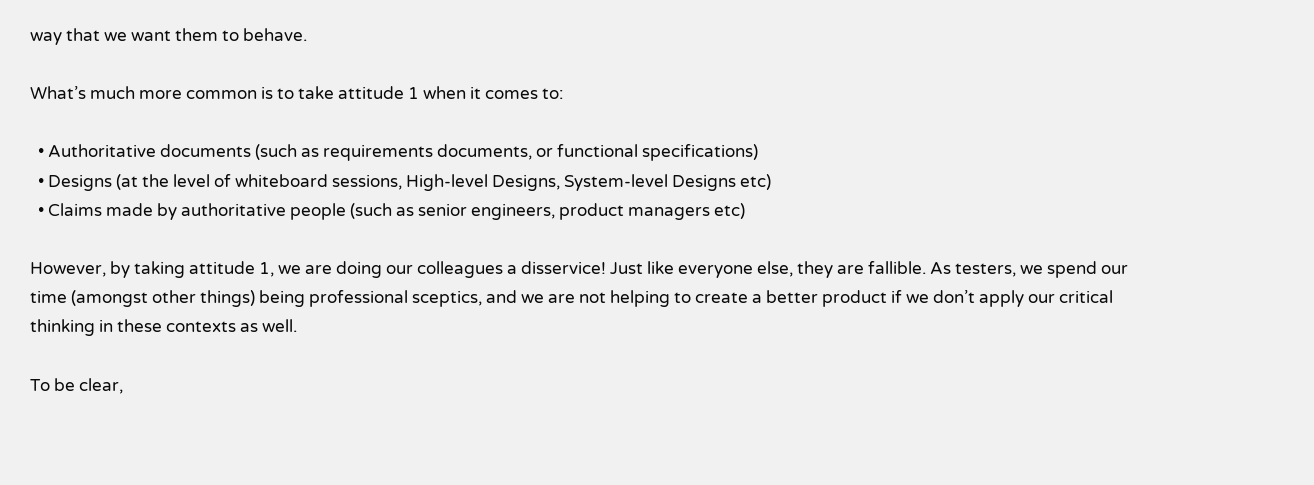way that we want them to behave.

What’s much more common is to take attitude 1 when it comes to:

  • Authoritative documents (such as requirements documents, or functional specifications)
  • Designs (at the level of whiteboard sessions, High-level Designs, System-level Designs etc)
  • Claims made by authoritative people (such as senior engineers, product managers etc)

However, by taking attitude 1, we are doing our colleagues a disservice! Just like everyone else, they are fallible. As testers, we spend our time (amongst other things) being professional sceptics, and we are not helping to create a better product if we don’t apply our critical thinking in these contexts as well.

To be clear,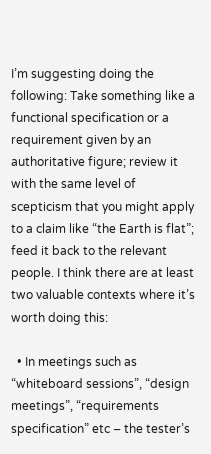I’m suggesting doing the following: Take something like a functional specification or a requirement given by an authoritative figure; review it with the same level of scepticism that you might apply to a claim like “the Earth is flat”; feed it back to the relevant people. I think there are at least two valuable contexts where it’s worth doing this:

  • In meetings such as “whiteboard sessions”, “design meetings”, “requirements specification” etc – the tester’s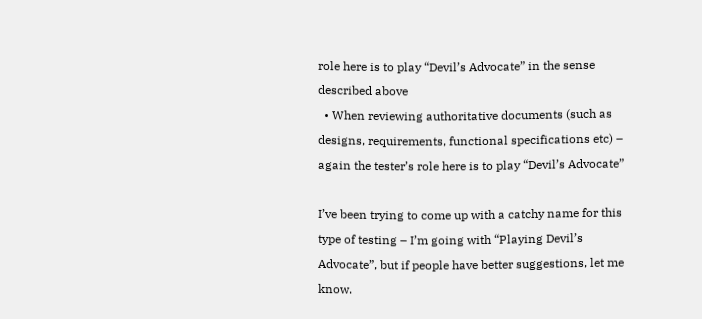role here is to play “Devil’s Advocate” in the sense described above
  • When reviewing authoritative documents (such as designs, requirements, functional specifications etc) – again the tester’s role here is to play “Devil’s Advocate”

I’ve been trying to come up with a catchy name for this type of testing – I’m going with “Playing Devil’s Advocate”, but if people have better suggestions, let me know.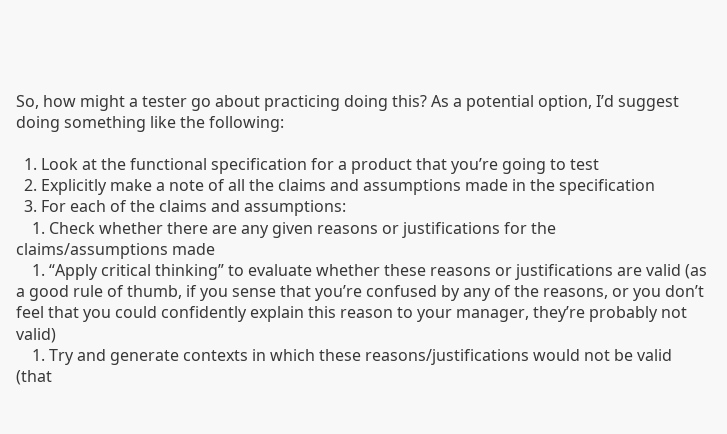So, how might a tester go about practicing doing this? As a potential option, I’d suggest doing something like the following:

  1. Look at the functional specification for a product that you’re going to test
  2. Explicitly make a note of all the claims and assumptions made in the specification
  3. For each of the claims and assumptions:
    1. Check whether there are any given reasons or justifications for the claims/assumptions made
    1. “Apply critical thinking” to evaluate whether these reasons or justifications are valid (as a good rule of thumb, if you sense that you’re confused by any of the reasons, or you don’t feel that you could confidently explain this reason to your manager, they’re probably not valid)
    1. Try and generate contexts in which these reasons/justifications would not be valid (that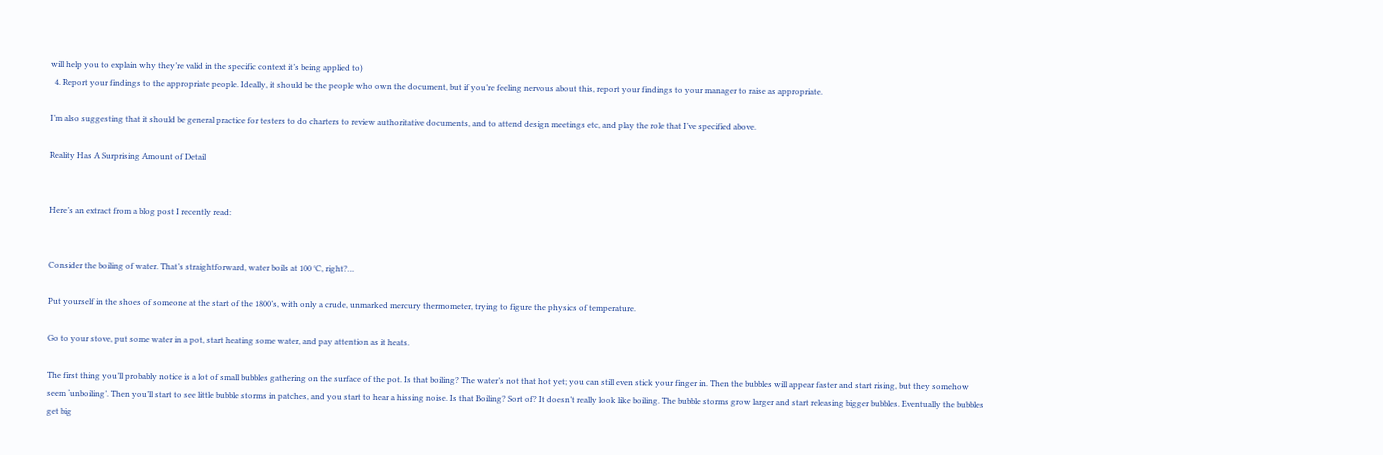will help you to explain why they’re valid in the specific context it’s being applied to)
  4. Report your findings to the appropriate people. Ideally, it should be the people who own the document, but if you’re feeling nervous about this, report your findings to your manager to raise as appropriate.

I’m also suggesting that it should be general practice for testers to do charters to review authoritative documents, and to attend design meetings etc, and play the role that I’ve specified above.

Reality Has A Surprising Amount of Detail


Here’s an extract from a blog post I recently read:


Consider the boiling of water. That’s straightforward, water boils at 100 °C, right?…

Put yourself in the shoes of someone at the start of the 1800’s, with only a crude, unmarked mercury thermometer, trying to figure the physics of temperature.

Go to your stove, put some water in a pot, start heating some water, and pay attention as it heats.

The first thing you’ll probably notice is a lot of small bubbles gathering on the surface of the pot. Is that boiling? The water’s not that hot yet; you can still even stick your finger in. Then the bubbles will appear faster and start rising, but they somehow seem ‘unboiling’. Then you’ll start to see little bubble storms in patches, and you start to hear a hissing noise. Is that Boiling? Sort of? It doesn’t really look like boiling. The bubble storms grow larger and start releasing bigger bubbles. Eventually the bubbles get big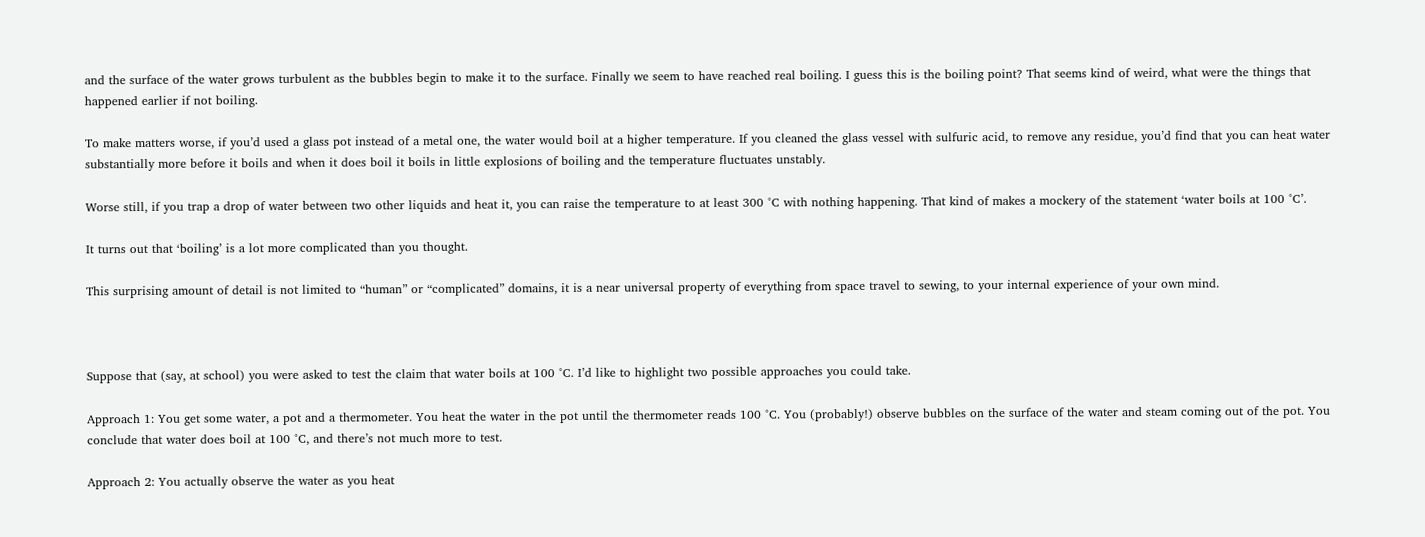and the surface of the water grows turbulent as the bubbles begin to make it to the surface. Finally we seem to have reached real boiling. I guess this is the boiling point? That seems kind of weird, what were the things that happened earlier if not boiling.

To make matters worse, if you’d used a glass pot instead of a metal one, the water would boil at a higher temperature. If you cleaned the glass vessel with sulfuric acid, to remove any residue, you’d find that you can heat water substantially more before it boils and when it does boil it boils in little explosions of boiling and the temperature fluctuates unstably.

Worse still, if you trap a drop of water between two other liquids and heat it, you can raise the temperature to at least 300 °C with nothing happening. That kind of makes a mockery of the statement ‘water boils at 100 °C’.

It turns out that ‘boiling’ is a lot more complicated than you thought.

This surprising amount of detail is not limited to “human” or “complicated” domains, it is a near universal property of everything from space travel to sewing, to your internal experience of your own mind.



Suppose that (say, at school) you were asked to test the claim that water boils at 100 °C. I’d like to highlight two possible approaches you could take.

Approach 1: You get some water, a pot and a thermometer. You heat the water in the pot until the thermometer reads 100 °C. You (probably!) observe bubbles on the surface of the water and steam coming out of the pot. You conclude that water does boil at 100 °C, and there’s not much more to test.

Approach 2: You actually observe the water as you heat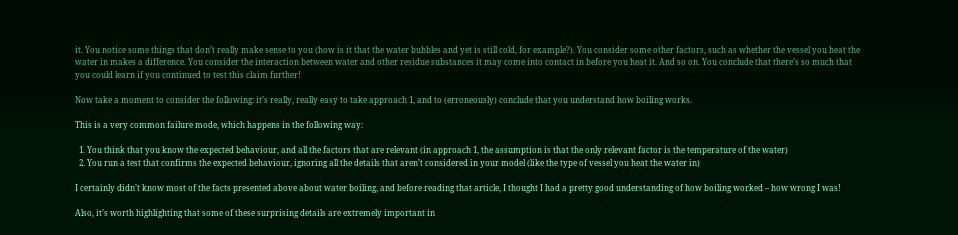it. You notice some things that don’t really make sense to you (how is it that the water bubbles and yet is still cold, for example?). You consider some other factors, such as whether the vessel you heat the water in makes a difference. You consider the interaction between water and other residue substances it may come into contact in before you heat it. And so on. You conclude that there’s so much that you could learn if you continued to test this claim further!

Now take a moment to consider the following: it’s really, really easy to take approach 1, and to (erroneously) conclude that you understand how boiling works.

This is a very common failure mode, which happens in the following way:

  1. You think that you know the expected behaviour, and all the factors that are relevant (in approach 1, the assumption is that the only relevant factor is the temperature of the water)
  2. You run a test that confirms the expected behaviour, ignoring all the details that aren’t considered in your model (like the type of vessel you heat the water in)

I certainly didn’t know most of the facts presented above about water boiling, and before reading that article, I thought I had a pretty good understanding of how boiling worked – how wrong I was!

Also, it’s worth highlighting that some of these surprising details are extremely important in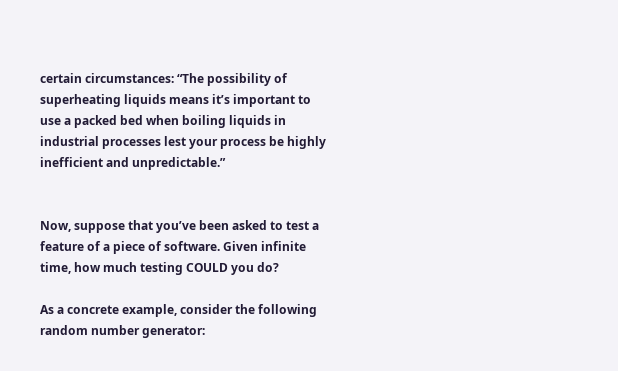certain circumstances: “The possibility of superheating liquids means it’s important to use a packed bed when boiling liquids in industrial processes lest your process be highly inefficient and unpredictable.”


Now, suppose that you’ve been asked to test a feature of a piece of software. Given infinite time, how much testing COULD you do?

As a concrete example, consider the following random number generator: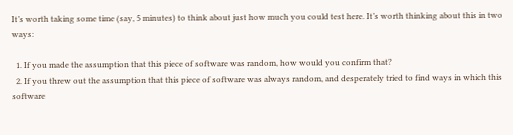It’s worth taking some time (say, 5 minutes) to think about just how much you could test here. It’s worth thinking about this in two ways:

  1. If you made the assumption that this piece of software was random, how would you confirm that?
  2. If you threw out the assumption that this piece of software was always random, and desperately tried to find ways in which this software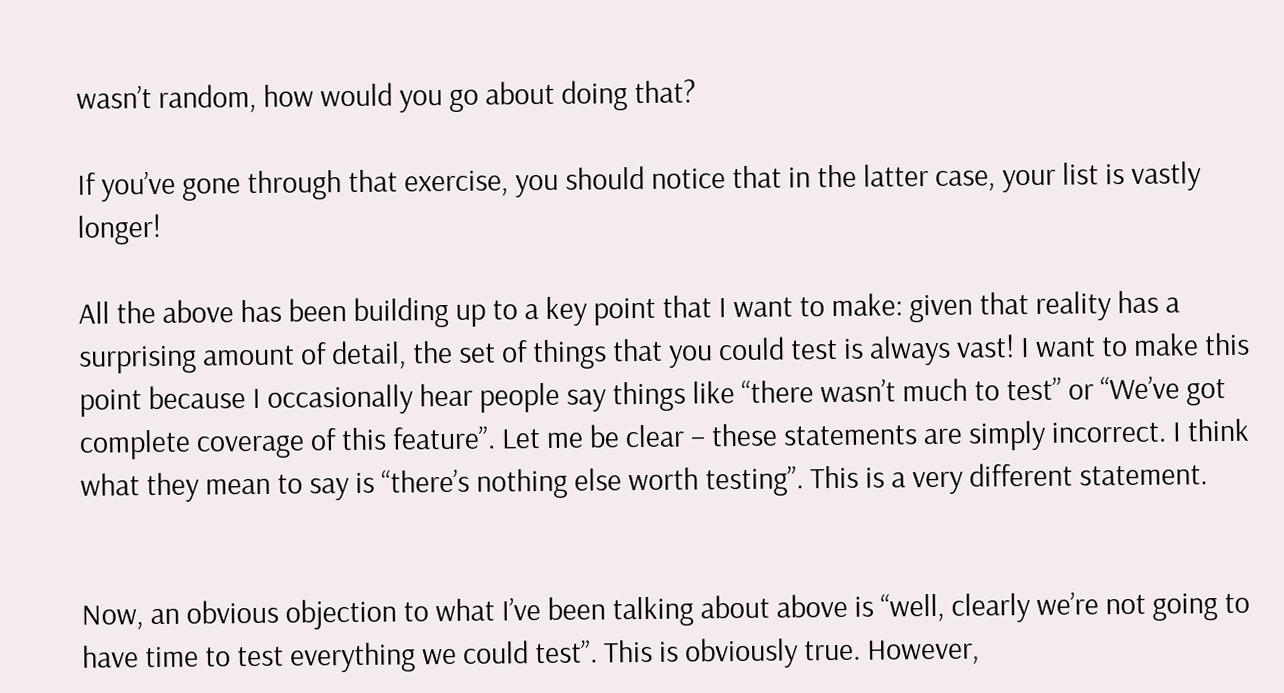wasn’t random, how would you go about doing that?

If you’ve gone through that exercise, you should notice that in the latter case, your list is vastly longer!

All the above has been building up to a key point that I want to make: given that reality has a surprising amount of detail, the set of things that you could test is always vast! I want to make this point because I occasionally hear people say things like “there wasn’t much to test” or “We’ve got complete coverage of this feature”. Let me be clear – these statements are simply incorrect. I think what they mean to say is “there’s nothing else worth testing”. This is a very different statement.


Now, an obvious objection to what I’ve been talking about above is “well, clearly we’re not going to have time to test everything we could test”. This is obviously true. However,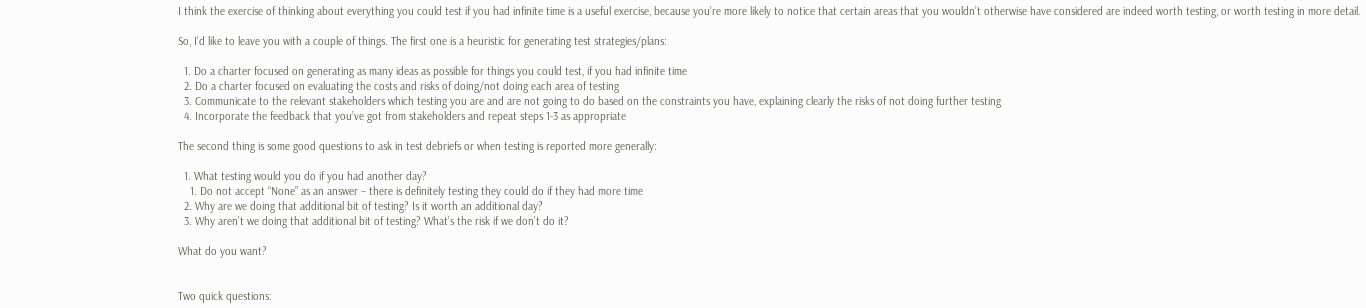I think the exercise of thinking about everything you could test if you had infinite time is a useful exercise, because you’re more likely to notice that certain areas that you wouldn’t otherwise have considered are indeed worth testing, or worth testing in more detail.

So, I’d like to leave you with a couple of things. The first one is a heuristic for generating test strategies/plans:

  1. Do a charter focused on generating as many ideas as possible for things you could test, if you had infinite time
  2. Do a charter focused on evaluating the costs and risks of doing/not doing each area of testing
  3. Communicate to the relevant stakeholders which testing you are and are not going to do based on the constraints you have, explaining clearly the risks of not doing further testing
  4. Incorporate the feedback that you’ve got from stakeholders and repeat steps 1-3 as appropriate

The second thing is some good questions to ask in test debriefs or when testing is reported more generally:

  1. What testing would you do if you had another day?
    1. Do not accept “None” as an answer – there is definitely testing they could do if they had more time
  2. Why are we doing that additional bit of testing? Is it worth an additional day?
  3. Why aren’t we doing that additional bit of testing? What’s the risk if we don’t do it?

What do you want?


Two quick questions: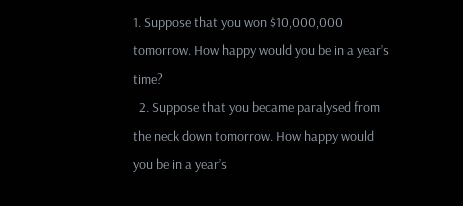1. Suppose that you won $10,000,000 tomorrow. How happy would you be in a year’s time?
  2. Suppose that you became paralysed from the neck down tomorrow. How happy would you be in a year’s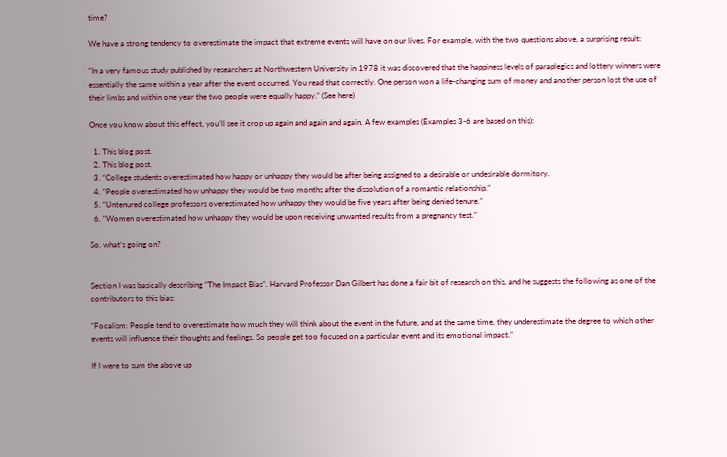time?

We have a strong tendency to overestimate the impact that extreme events will have on our lives. For example, with the two questions above, a surprising result:

“In a very famous study published by researchers at Northwestern University in 1978 it was discovered that the happiness levels of paraplegics and lottery winners were essentially the same within a year after the event occurred. You read that correctly. One person won a life-changing sum of money and another person lost the use of their limbs and within one year the two people were equally happy.” (See here)

Once you know about this effect, you’ll see it crop up again and again and again. A few examples (Examples 3-6 are based on this):

  1. This blog post.
  2. This blog post.
  3. “College students overestimated how happy or unhappy they would be after being assigned to a desirable or undesirable dormitory.
  4. “People overestimated how unhappy they would be two months after the dissolution of a romantic relationship.”
  5. “Untenured college professors overestimated how unhappy they would be five years after being denied tenure.”
  6. “Women overestimated how unhappy they would be upon receiving unwanted results from a pregnancy test.”

So, what’s going on?


Section I was basically describing “The Impact Bias”. Harvard Professor Dan Gilbert has done a fair bit of research on this, and he suggests the following as one of the contributors to this bias:

“Focalism: People tend to overestimate how much they will think about the event in the future, and at the same time, they underestimate the degree to which other events will influence their thoughts and feelings. So people get too focused on a particular event and its emotional impact.”

If I were to sum the above up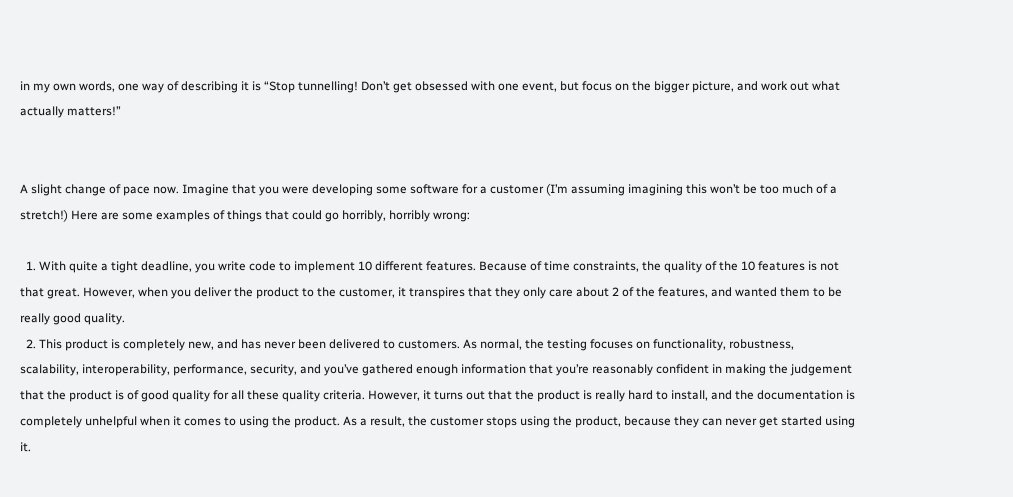in my own words, one way of describing it is “Stop tunnelling! Don’t get obsessed with one event, but focus on the bigger picture, and work out what actually matters!”


A slight change of pace now. Imagine that you were developing some software for a customer (I’m assuming imagining this won’t be too much of a stretch!) Here are some examples of things that could go horribly, horribly wrong:

  1. With quite a tight deadline, you write code to implement 10 different features. Because of time constraints, the quality of the 10 features is not that great. However, when you deliver the product to the customer, it transpires that they only care about 2 of the features, and wanted them to be really good quality.
  2. This product is completely new, and has never been delivered to customers. As normal, the testing focuses on functionality, robustness, scalability, interoperability, performance, security, and you’ve gathered enough information that you’re reasonably confident in making the judgement that the product is of good quality for all these quality criteria. However, it turns out that the product is really hard to install, and the documentation is completely unhelpful when it comes to using the product. As a result, the customer stops using the product, because they can never get started using it.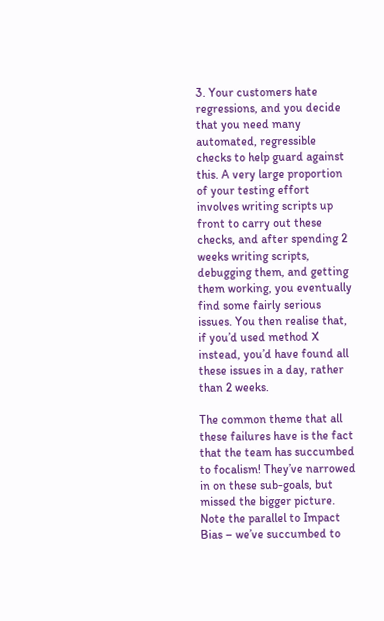3. Your customers hate regressions, and you decide that you need many automated, regressible checks to help guard against this. A very large proportion of your testing effort involves writing scripts up front to carry out these checks, and after spending 2 weeks writing scripts, debugging them, and getting them working, you eventually find some fairly serious issues. You then realise that, if you’d used method X instead, you’d have found all these issues in a day, rather than 2 weeks.

The common theme that all these failures have is the fact that the team has succumbed to focalism! They’ve narrowed in on these sub-goals, but missed the bigger picture. Note the parallel to Impact Bias – we’ve succumbed to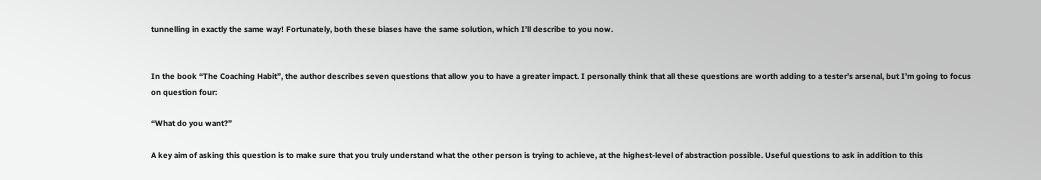tunnelling in exactly the same way! Fortunately, both these biases have the same solution, which I’ll describe to you now.


In the book “The Coaching Habit”, the author describes seven questions that allow you to have a greater impact. I personally think that all these questions are worth adding to a tester’s arsenal, but I’m going to focus on question four:

“What do you want?”

A key aim of asking this question is to make sure that you truly understand what the other person is trying to achieve, at the highest-level of abstraction possible. Useful questions to ask in addition to this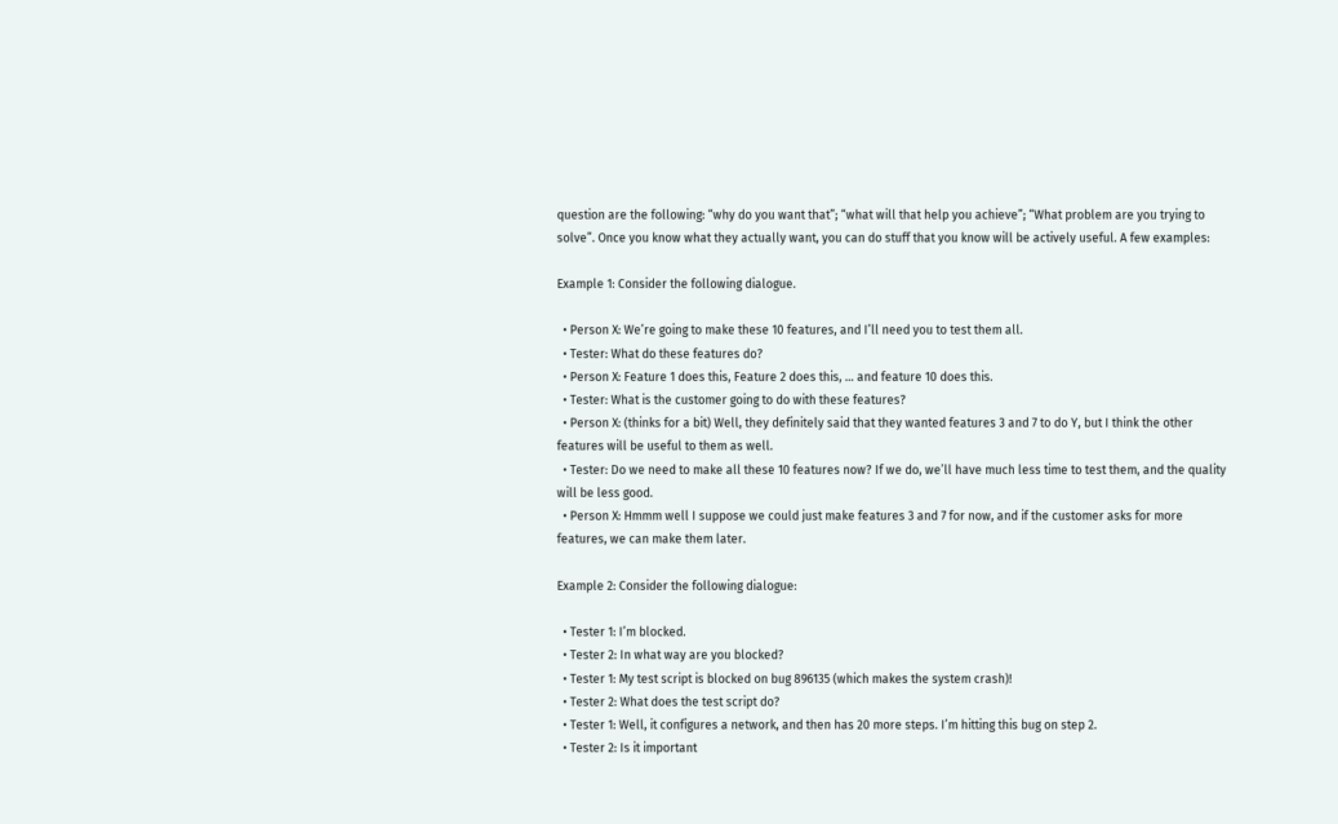question are the following: “why do you want that”; “what will that help you achieve”; “What problem are you trying to solve”. Once you know what they actually want, you can do stuff that you know will be actively useful. A few examples:

Example 1: Consider the following dialogue.

  • Person X: We’re going to make these 10 features, and I’ll need you to test them all.
  • Tester: What do these features do?
  • Person X: Feature 1 does this, Feature 2 does this, … and feature 10 does this.
  • Tester: What is the customer going to do with these features?
  • Person X: (thinks for a bit) Well, they definitely said that they wanted features 3 and 7 to do Y, but I think the other features will be useful to them as well.
  • Tester: Do we need to make all these 10 features now? If we do, we’ll have much less time to test them, and the quality will be less good.
  • Person X: Hmmm well I suppose we could just make features 3 and 7 for now, and if the customer asks for more features, we can make them later.

Example 2: Consider the following dialogue:

  • Tester 1: I’m blocked.
  • Tester 2: In what way are you blocked?
  • Tester 1: My test script is blocked on bug 896135 (which makes the system crash)!
  • Tester 2: What does the test script do?
  • Tester 1: Well, it configures a network, and then has 20 more steps. I’m hitting this bug on step 2.
  • Tester 2: Is it important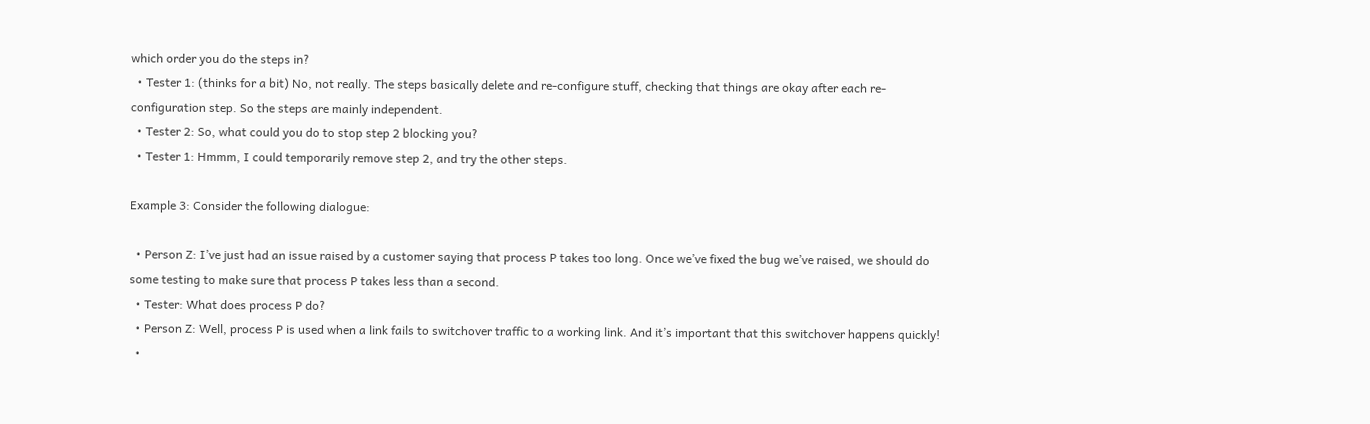which order you do the steps in?
  • Tester 1: (thinks for a bit) No, not really. The steps basically delete and re-configure stuff, checking that things are okay after each re-configuration step. So the steps are mainly independent.
  • Tester 2: So, what could you do to stop step 2 blocking you?
  • Tester 1: Hmmm, I could temporarily remove step 2, and try the other steps.

Example 3: Consider the following dialogue:

  • Person Z: I’ve just had an issue raised by a customer saying that process P takes too long. Once we’ve fixed the bug we’ve raised, we should do some testing to make sure that process P takes less than a second.
  • Tester: What does process P do?
  • Person Z: Well, process P is used when a link fails to switchover traffic to a working link. And it’s important that this switchover happens quickly!
  •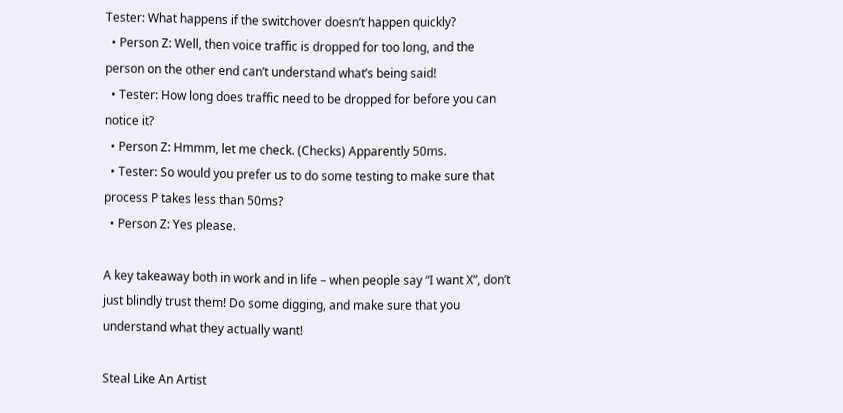Tester: What happens if the switchover doesn’t happen quickly?
  • Person Z: Well, then voice traffic is dropped for too long, and the person on the other end can’t understand what’s being said!
  • Tester: How long does traffic need to be dropped for before you can notice it?
  • Person Z: Hmmm, let me check. (Checks) Apparently 50ms.
  • Tester: So would you prefer us to do some testing to make sure that process P takes less than 50ms?
  • Person Z: Yes please.

A key takeaway both in work and in life – when people say “I want X”, don’t just blindly trust them! Do some digging, and make sure that you understand what they actually want!

Steal Like An Artist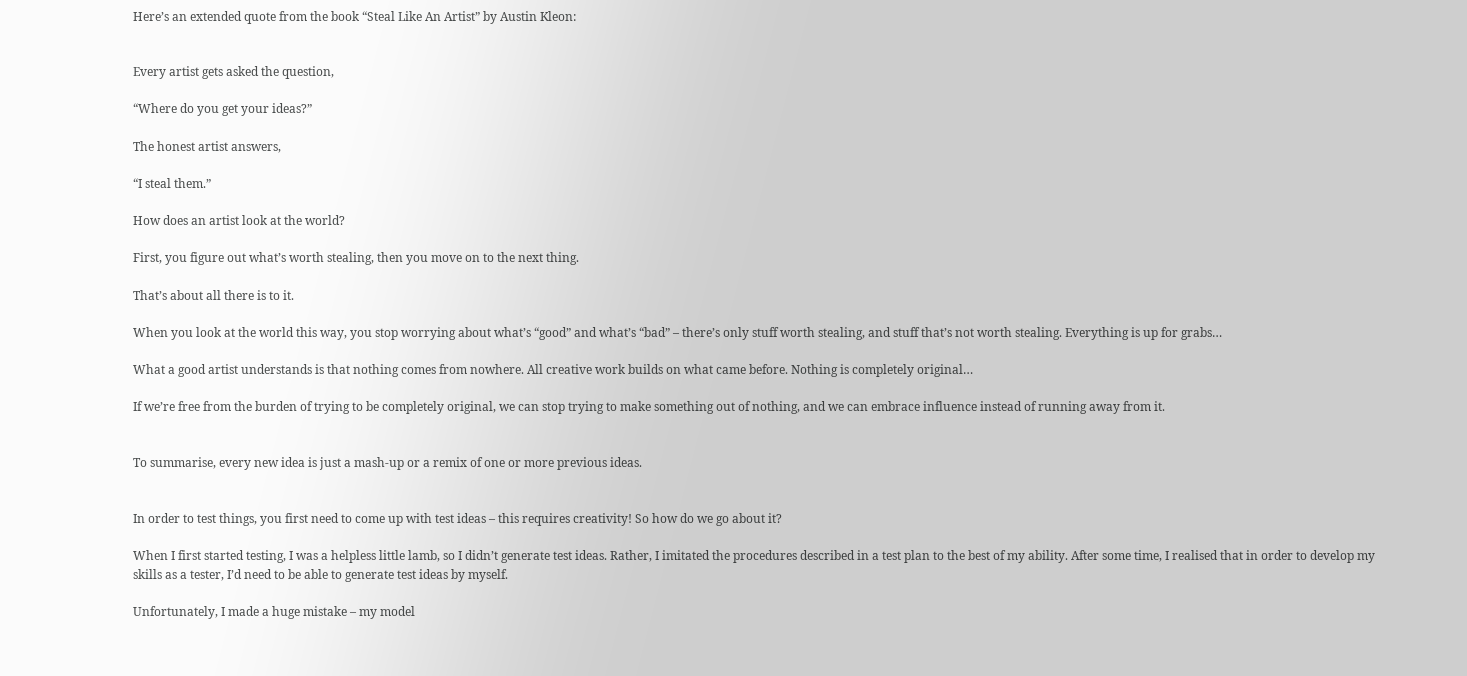Here’s an extended quote from the book “Steal Like An Artist” by Austin Kleon:


Every artist gets asked the question,

“Where do you get your ideas?”

The honest artist answers,

“I steal them.”

How does an artist look at the world?

First, you figure out what’s worth stealing, then you move on to the next thing.

That’s about all there is to it.

When you look at the world this way, you stop worrying about what’s “good” and what’s “bad” – there’s only stuff worth stealing, and stuff that’s not worth stealing. Everything is up for grabs…

What a good artist understands is that nothing comes from nowhere. All creative work builds on what came before. Nothing is completely original…

If we’re free from the burden of trying to be completely original, we can stop trying to make something out of nothing, and we can embrace influence instead of running away from it.


To summarise, every new idea is just a mash-up or a remix of one or more previous ideas.


In order to test things, you first need to come up with test ideas – this requires creativity! So how do we go about it?

When I first started testing, I was a helpless little lamb, so I didn’t generate test ideas. Rather, I imitated the procedures described in a test plan to the best of my ability. After some time, I realised that in order to develop my skills as a tester, I’d need to be able to generate test ideas by myself.

Unfortunately, I made a huge mistake – my model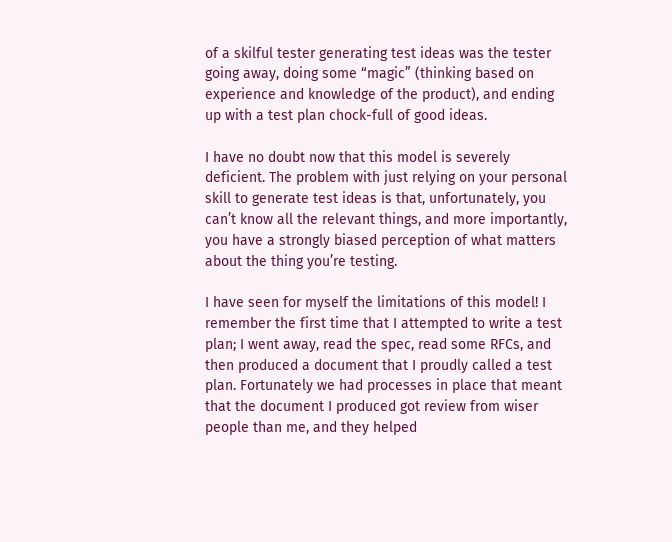of a skilful tester generating test ideas was the tester going away, doing some “magic” (thinking based on experience and knowledge of the product), and ending up with a test plan chock-full of good ideas.

I have no doubt now that this model is severely deficient. The problem with just relying on your personal skill to generate test ideas is that, unfortunately, you can’t know all the relevant things, and more importantly, you have a strongly biased perception of what matters about the thing you’re testing.

I have seen for myself the limitations of this model! I remember the first time that I attempted to write a test plan; I went away, read the spec, read some RFCs, and then produced a document that I proudly called a test plan. Fortunately we had processes in place that meant that the document I produced got review from wiser people than me, and they helped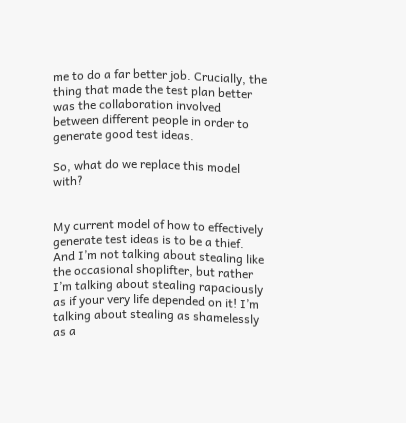me to do a far better job. Crucially, the thing that made the test plan better was the collaboration involved between different people in order to generate good test ideas.

So, what do we replace this model with?


My current model of how to effectively generate test ideas is to be a thief. And I’m not talking about stealing like the occasional shoplifter, but rather I’m talking about stealing rapaciously as if your very life depended on it! I’m talking about stealing as shamelessly as a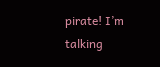pirate! I’m talking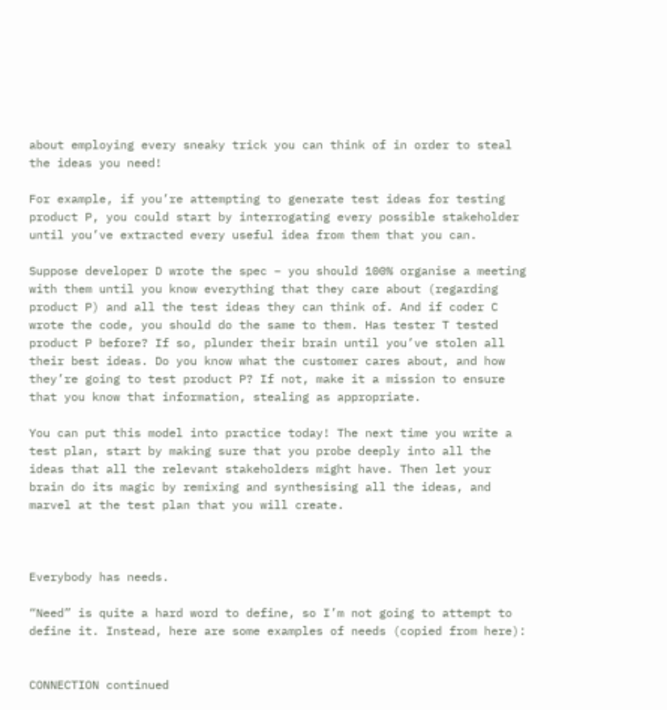about employing every sneaky trick you can think of in order to steal the ideas you need!

For example, if you’re attempting to generate test ideas for testing product P, you could start by interrogating every possible stakeholder until you’ve extracted every useful idea from them that you can.

Suppose developer D wrote the spec – you should 100% organise a meeting with them until you know everything that they care about (regarding product P) and all the test ideas they can think of. And if coder C wrote the code, you should do the same to them. Has tester T tested product P before? If so, plunder their brain until you’ve stolen all their best ideas. Do you know what the customer cares about, and how they’re going to test product P? If not, make it a mission to ensure that you know that information, stealing as appropriate.

You can put this model into practice today! The next time you write a test plan, start by making sure that you probe deeply into all the ideas that all the relevant stakeholders might have. Then let your brain do its magic by remixing and synthesising all the ideas, and marvel at the test plan that you will create.



Everybody has needs.

“Need” is quite a hard word to define, so I’m not going to attempt to define it. Instead, here are some examples of needs (copied from here):


CONNECTION continued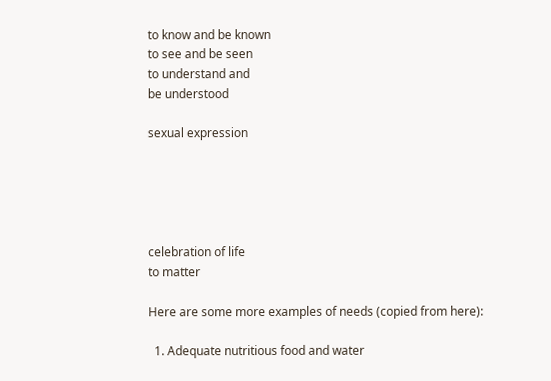to know and be known
to see and be seen
to understand and
be understood

sexual expression





celebration of life
to matter

Here are some more examples of needs (copied from here):

  1. Adequate nutritious food and water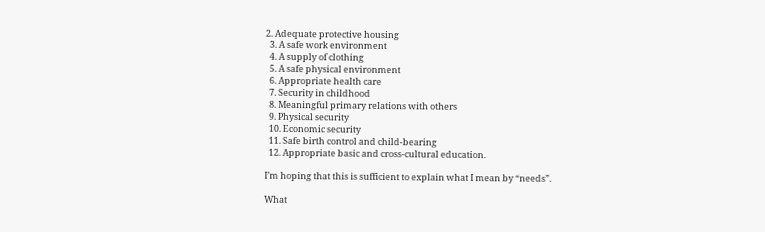2. Adequate protective housing
  3. A safe work environment
  4. A supply of clothing
  5. A safe physical environment
  6. Appropriate health care
  7. Security in childhood
  8. Meaningful primary relations with others
  9. Physical security
  10. Economic security
  11. Safe birth control and child-bearing
  12. Appropriate basic and cross-cultural education.

I’m hoping that this is sufficient to explain what I mean by “needs”.

What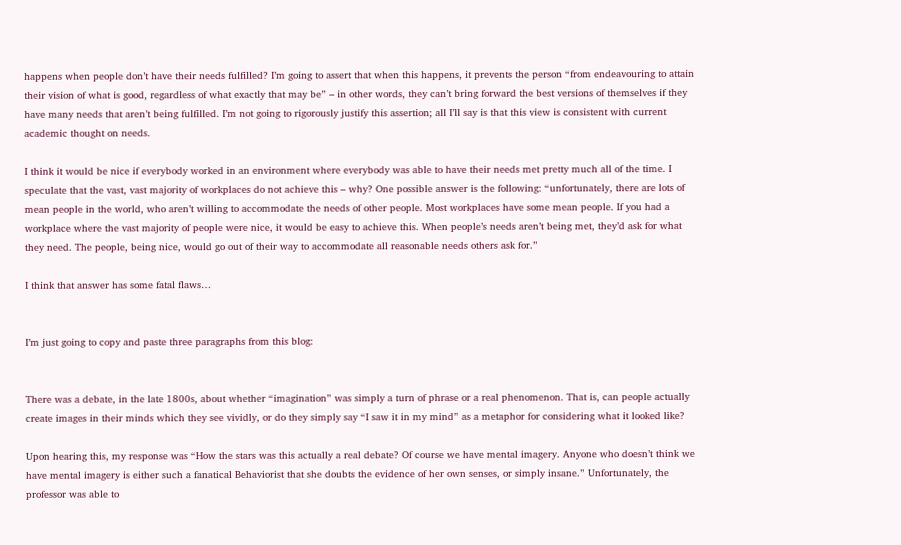happens when people don’t have their needs fulfilled? I’m going to assert that when this happens, it prevents the person “from endeavouring to attain their vision of what is good, regardless of what exactly that may be” – in other words, they can’t bring forward the best versions of themselves if they have many needs that aren’t being fulfilled. I’m not going to rigorously justify this assertion; all I’ll say is that this view is consistent with current academic thought on needs.

I think it would be nice if everybody worked in an environment where everybody was able to have their needs met pretty much all of the time. I speculate that the vast, vast majority of workplaces do not achieve this – why? One possible answer is the following: “unfortunately, there are lots of mean people in the world, who aren’t willing to accommodate the needs of other people. Most workplaces have some mean people. If you had a workplace where the vast majority of people were nice, it would be easy to achieve this. When people’s needs aren’t being met, they’d ask for what they need. The people, being nice, would go out of their way to accommodate all reasonable needs others ask for.”

I think that answer has some fatal flaws…


I’m just going to copy and paste three paragraphs from this blog:


There was a debate, in the late 1800s, about whether “imagination” was simply a turn of phrase or a real phenomenon. That is, can people actually create images in their minds which they see vividly, or do they simply say “I saw it in my mind” as a metaphor for considering what it looked like?

Upon hearing this, my response was “How the stars was this actually a real debate? Of course we have mental imagery. Anyone who doesn’t think we have mental imagery is either such a fanatical Behaviorist that she doubts the evidence of her own senses, or simply insane.” Unfortunately, the professor was able to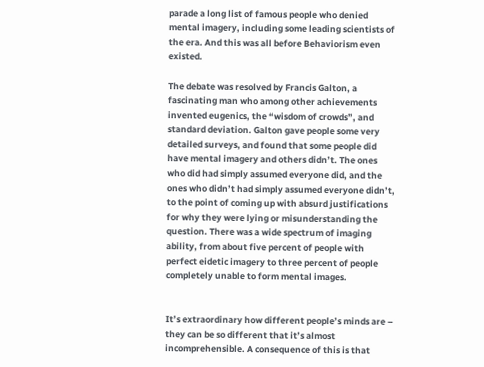parade a long list of famous people who denied mental imagery, including some leading scientists of the era. And this was all before Behaviorism even existed.

The debate was resolved by Francis Galton, a fascinating man who among other achievements invented eugenics, the “wisdom of crowds”, and standard deviation. Galton gave people some very detailed surveys, and found that some people did have mental imagery and others didn’t. The ones who did had simply assumed everyone did, and the ones who didn’t had simply assumed everyone didn’t, to the point of coming up with absurd justifications for why they were lying or misunderstanding the question. There was a wide spectrum of imaging ability, from about five percent of people with perfect eidetic imagery to three percent of people completely unable to form mental images.


It’s extraordinary how different people’s minds are – they can be so different that it’s almost incomprehensible. A consequence of this is that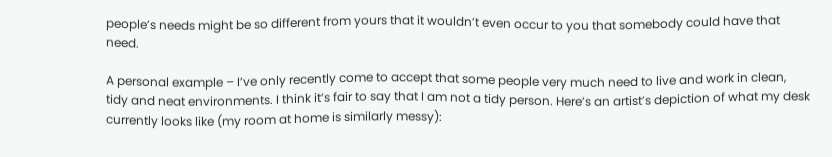people’s needs might be so different from yours that it wouldn’t even occur to you that somebody could have that need.

A personal example – I’ve only recently come to accept that some people very much need to live and work in clean, tidy and neat environments. I think it’s fair to say that I am not a tidy person. Here’s an artist’s depiction of what my desk currently looks like (my room at home is similarly messy):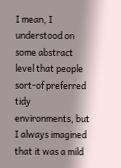I mean, I understood on some abstract level that people sort-of preferred tidy environments, but I always imagined that it was a mild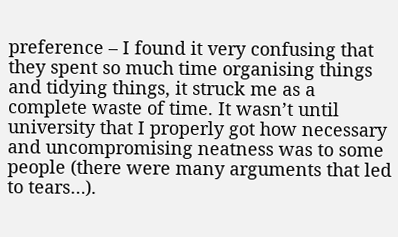preference – I found it very confusing that they spent so much time organising things and tidying things, it struck me as a complete waste of time. It wasn’t until university that I properly got how necessary and uncompromising neatness was to some people (there were many arguments that led to tears…).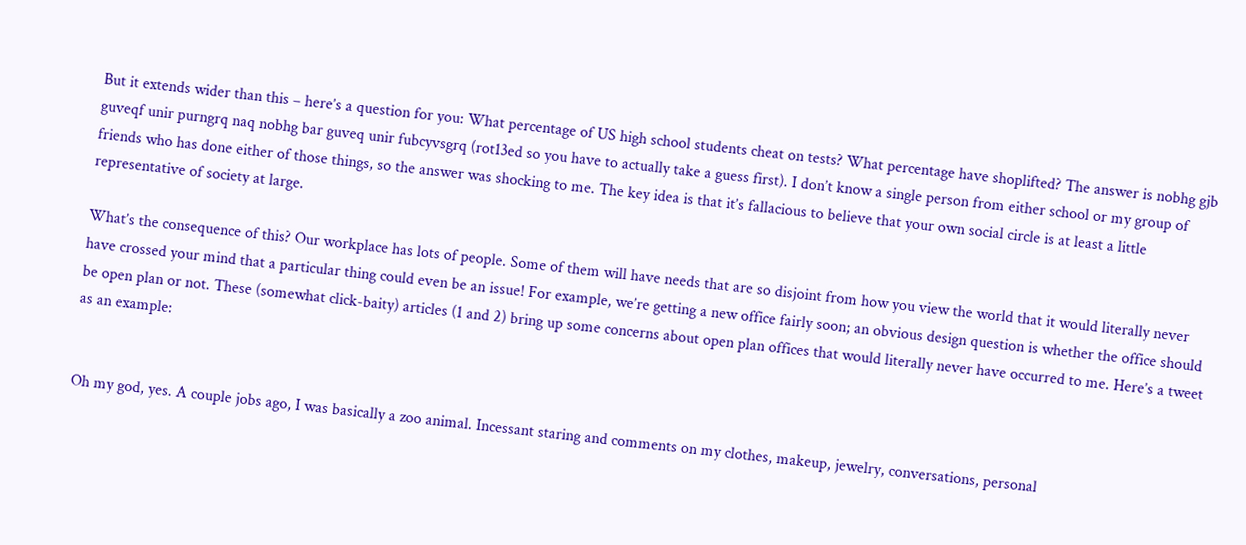But it extends wider than this – here’s a question for you: What percentage of US high school students cheat on tests? What percentage have shoplifted? The answer is nobhg gjb guveqf unir purngrq naq nobhg bar guveq unir fubcyvsgrq (rot13ed so you have to actually take a guess first). I don’t know a single person from either school or my group of friends who has done either of those things, so the answer was shocking to me. The key idea is that it’s fallacious to believe that your own social circle is at least a little representative of society at large.

What’s the consequence of this? Our workplace has lots of people. Some of them will have needs that are so disjoint from how you view the world that it would literally never have crossed your mind that a particular thing could even be an issue! For example, we’re getting a new office fairly soon; an obvious design question is whether the office should be open plan or not. These (somewhat click-baity) articles (1 and 2) bring up some concerns about open plan offices that would literally never have occurred to me. Here’s a tweet as an example:


Oh my god, yes. A couple jobs ago, I was basically a zoo animal. Incessant staring and comments on my clothes, makeup, jewelry, conversations, personal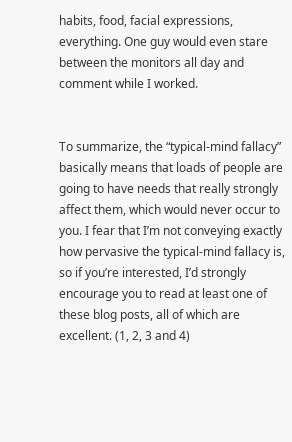habits, food, facial expressions, everything. One guy would even stare between the monitors all day and comment while I worked.


To summarize, the “typical-mind fallacy” basically means that loads of people are going to have needs that really strongly affect them, which would never occur to you. I fear that I’m not conveying exactly how pervasive the typical-mind fallacy is, so if you’re interested, I’d strongly encourage you to read at least one of these blog posts, all of which are excellent. (1, 2, 3 and 4)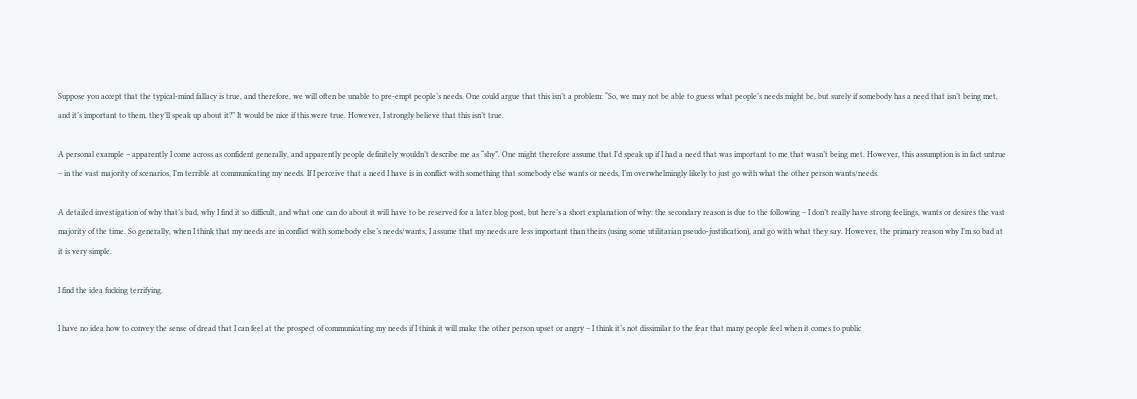Suppose you accept that the typical-mind fallacy is true, and therefore, we will often be unable to pre-empt people’s needs. One could argue that this isn’t a problem: “So, we may not be able to guess what people’s needs might be, but surely if somebody has a need that isn’t being met, and it’s important to them, they’ll speak up about it?” It would be nice if this were true. However, I strongly believe that this isn’t true.

A personal example – apparently I come across as confident generally, and apparently people definitely wouldn’t describe me as “shy”. One might therefore assume that I’d speak up if I had a need that was important to me that wasn’t being met. However, this assumption is in fact untrue – in the vast majority of scenarios, I’m terrible at communicating my needs. If I perceive that a need I have is in conflict with something that somebody else wants or needs, I’m overwhelmingly likely to just go with what the other person wants/needs.

A detailed investigation of why that’s bad, why I find it so difficult, and what one can do about it will have to be reserved for a later blog post, but here’s a short explanation of why: the secondary reason is due to the following – I don’t really have strong feelings, wants or desires the vast majority of the time. So generally, when I think that my needs are in conflict with somebody else’s needs/wants, I assume that my needs are less important than theirs (using some utilitarian pseudo-justification), and go with what they say. However, the primary reason why I’m so bad at it is very simple.

I find the idea fucking terrifying.

I have no idea how to convey the sense of dread that I can feel at the prospect of communicating my needs if I think it will make the other person upset or angry – I think it’s not dissimilar to the fear that many people feel when it comes to public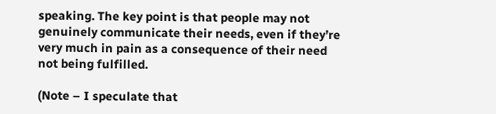speaking. The key point is that people may not genuinely communicate their needs, even if they’re very much in pain as a consequence of their need not being fulfilled.

(Note – I speculate that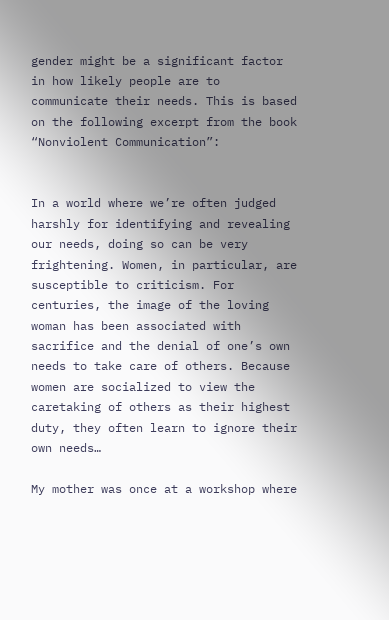gender might be a significant factor in how likely people are to communicate their needs. This is based on the following excerpt from the book “Nonviolent Communication”:


In a world where we’re often judged harshly for identifying and revealing our needs, doing so can be very frightening. Women, in particular, are susceptible to criticism. For centuries, the image of the loving woman has been associated with sacrifice and the denial of one’s own needs to take care of others. Because women are socialized to view the caretaking of others as their highest duty, they often learn to ignore their own needs…

My mother was once at a workshop where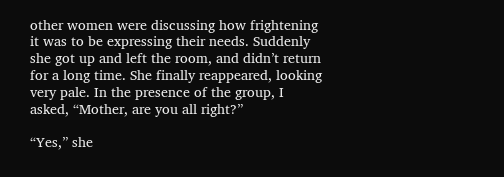other women were discussing how frightening it was to be expressing their needs. Suddenly she got up and left the room, and didn’t return for a long time. She finally reappeared, looking very pale. In the presence of the group, I asked, “Mother, are you all right?”

“Yes,” she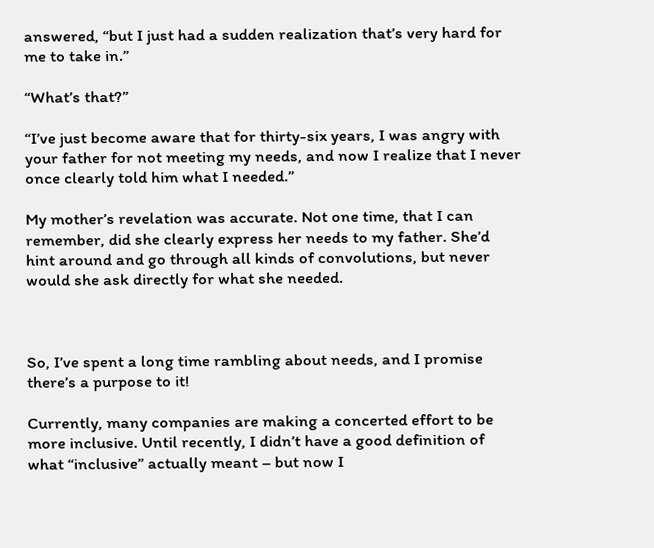answered, “but I just had a sudden realization that’s very hard for me to take in.”

“What’s that?”

“I’ve just become aware that for thirty-six years, I was angry with your father for not meeting my needs, and now I realize that I never once clearly told him what I needed.”

My mother’s revelation was accurate. Not one time, that I can remember, did she clearly express her needs to my father. She’d hint around and go through all kinds of convolutions, but never would she ask directly for what she needed.



So, I’ve spent a long time rambling about needs, and I promise there’s a purpose to it!

Currently, many companies are making a concerted effort to be more inclusive. Until recently, I didn’t have a good definition of what “inclusive” actually meant – but now I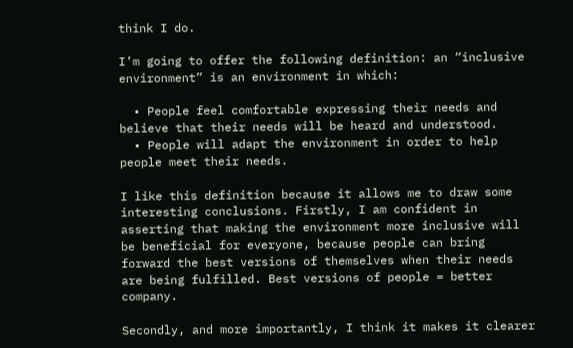think I do.

I’m going to offer the following definition: an “inclusive environment” is an environment in which:

  • People feel comfortable expressing their needs and believe that their needs will be heard and understood.
  • People will adapt the environment in order to help people meet their needs.

I like this definition because it allows me to draw some interesting conclusions. Firstly, I am confident in asserting that making the environment more inclusive will be beneficial for everyone, because people can bring forward the best versions of themselves when their needs are being fulfilled. Best versions of people = better company.

Secondly, and more importantly, I think it makes it clearer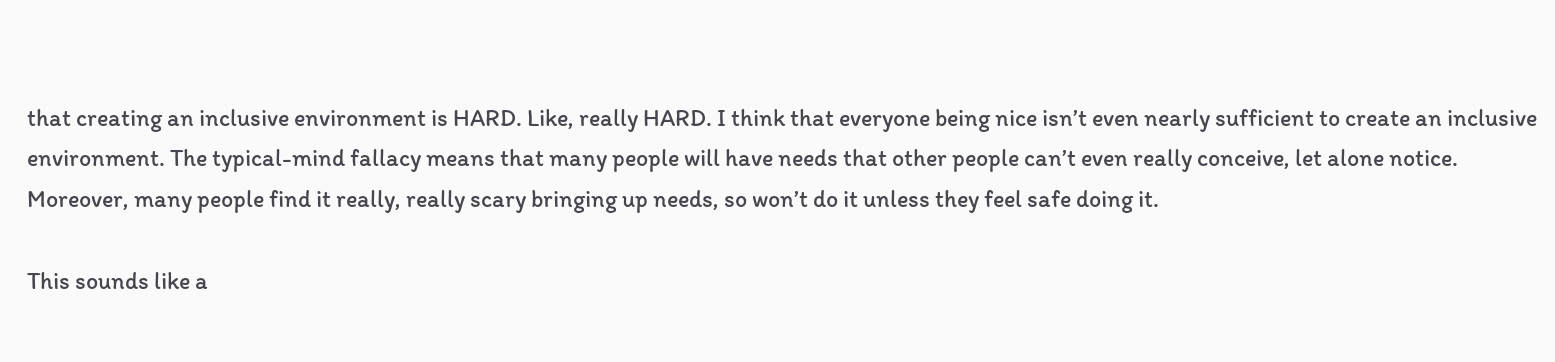that creating an inclusive environment is HARD. Like, really HARD. I think that everyone being nice isn’t even nearly sufficient to create an inclusive environment. The typical-mind fallacy means that many people will have needs that other people can’t even really conceive, let alone notice. Moreover, many people find it really, really scary bringing up needs, so won’t do it unless they feel safe doing it.

This sounds like a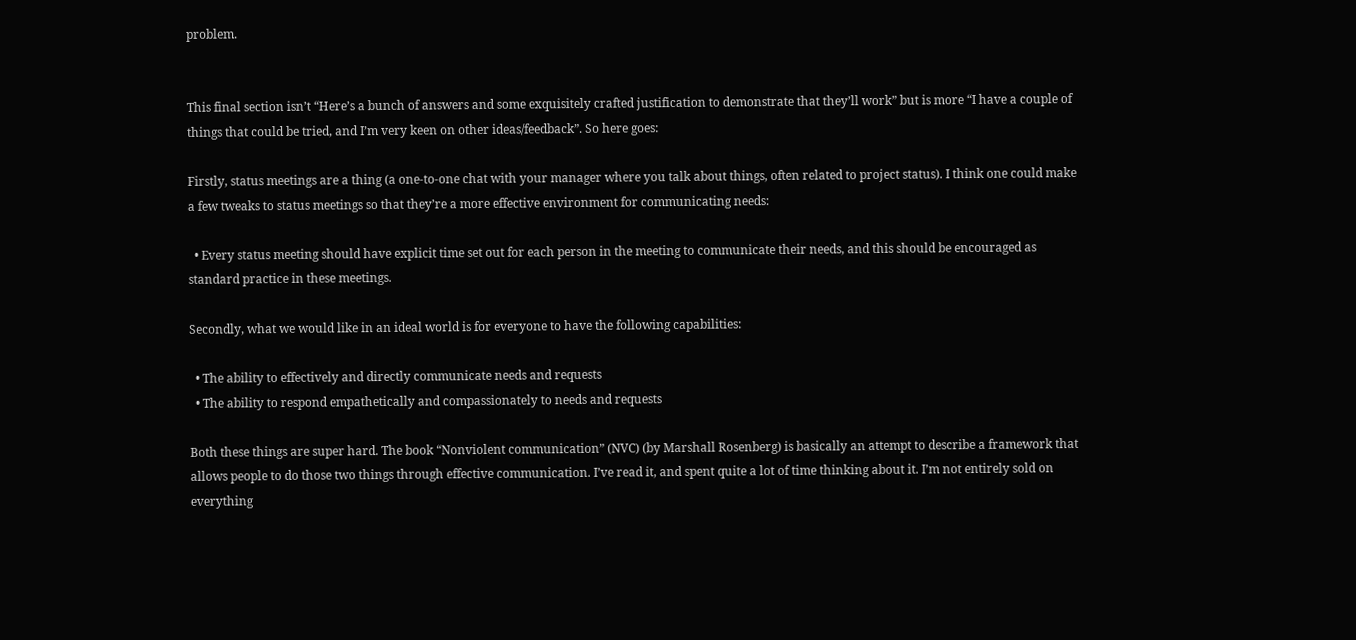problem.


This final section isn’t “Here’s a bunch of answers and some exquisitely crafted justification to demonstrate that they’ll work” but is more “I have a couple of things that could be tried, and I’m very keen on other ideas/feedback”. So here goes:

Firstly, status meetings are a thing (a one-to-one chat with your manager where you talk about things, often related to project status). I think one could make a few tweaks to status meetings so that they’re a more effective environment for communicating needs:

  • Every status meeting should have explicit time set out for each person in the meeting to communicate their needs, and this should be encouraged as standard practice in these meetings.

Secondly, what we would like in an ideal world is for everyone to have the following capabilities:

  • The ability to effectively and directly communicate needs and requests
  • The ability to respond empathetically and compassionately to needs and requests

Both these things are super hard. The book “Nonviolent communication” (NVC) (by Marshall Rosenberg) is basically an attempt to describe a framework that allows people to do those two things through effective communication. I’ve read it, and spent quite a lot of time thinking about it. I’m not entirely sold on everything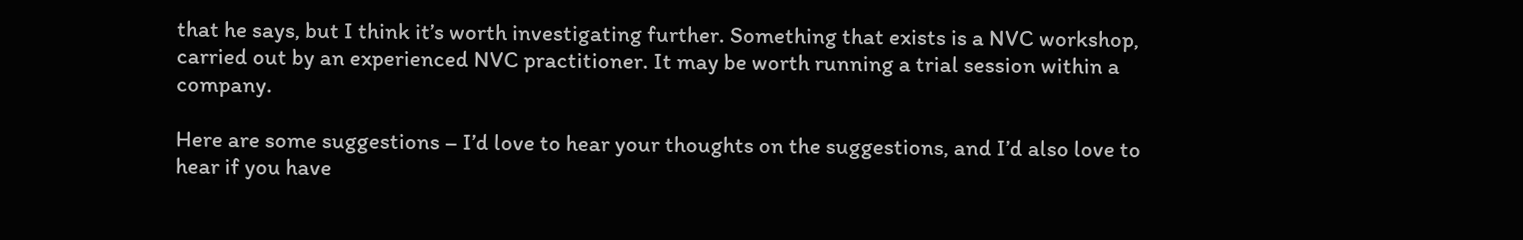that he says, but I think it’s worth investigating further. Something that exists is a NVC workshop, carried out by an experienced NVC practitioner. It may be worth running a trial session within a company.

Here are some suggestions – I’d love to hear your thoughts on the suggestions, and I’d also love to hear if you have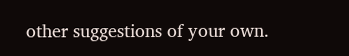other suggestions of your own.